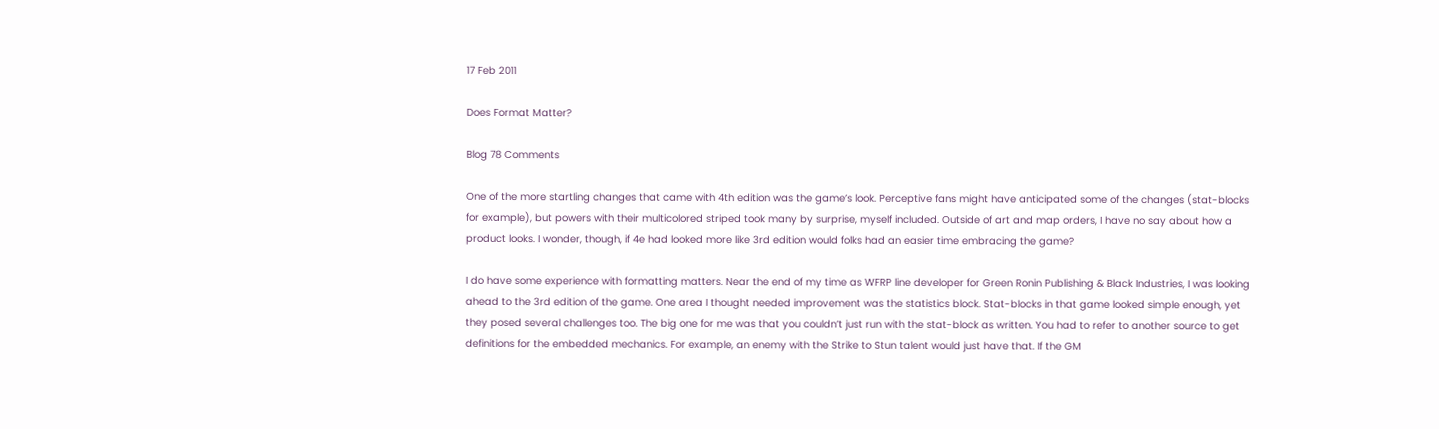17 Feb 2011

Does Format Matter?

Blog 78 Comments

One of the more startling changes that came with 4th edition was the game’s look. Perceptive fans might have anticipated some of the changes (stat-blocks for example), but powers with their multicolored striped took many by surprise, myself included. Outside of art and map orders, I have no say about how a product looks. I wonder, though, if 4e had looked more like 3rd edition would folks had an easier time embracing the game?

I do have some experience with formatting matters. Near the end of my time as WFRP line developer for Green Ronin Publishing & Black Industries, I was looking ahead to the 3rd edition of the game. One area I thought needed improvement was the statistics block. Stat-blocks in that game looked simple enough, yet they posed several challenges too. The big one for me was that you couldn’t just run with the stat-block as written. You had to refer to another source to get definitions for the embedded mechanics. For example, an enemy with the Strike to Stun talent would just have that. If the GM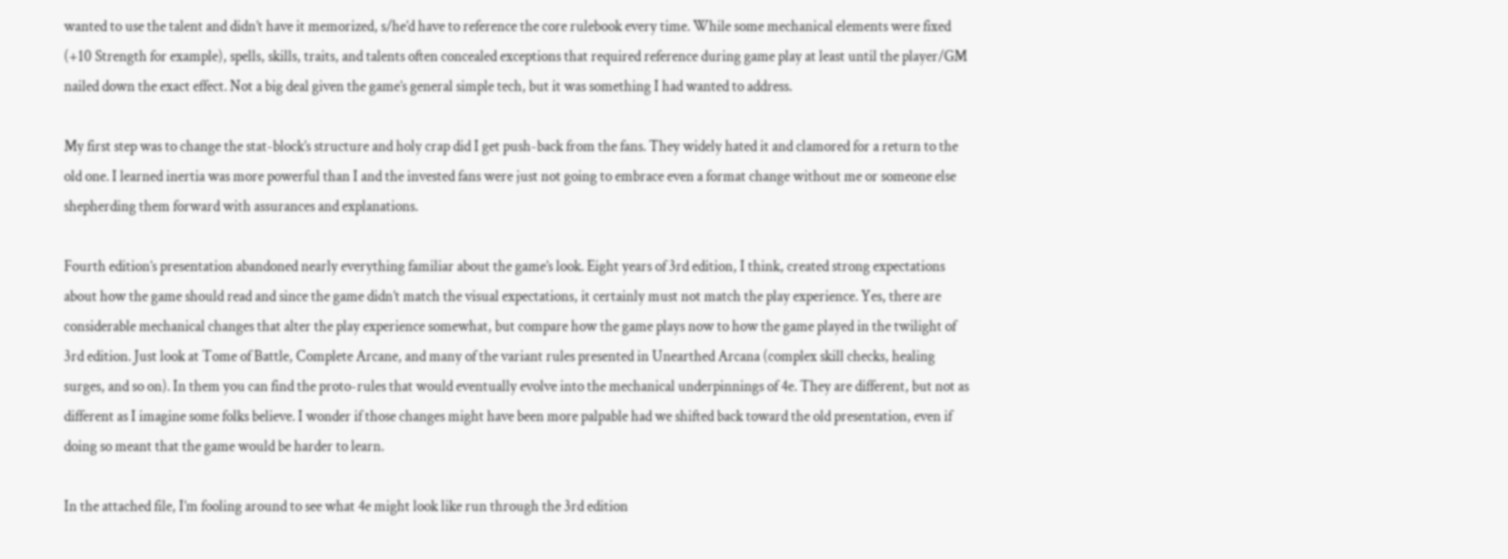wanted to use the talent and didn’t have it memorized, s/he’d have to reference the core rulebook every time. While some mechanical elements were fixed (+10 Strength for example), spells, skills, traits, and talents often concealed exceptions that required reference during game play at least until the player/GM nailed down the exact effect. Not a big deal given the game’s general simple tech, but it was something I had wanted to address.

My first step was to change the stat-block’s structure and holy crap did I get push-back from the fans. They widely hated it and clamored for a return to the old one. I learned inertia was more powerful than I and the invested fans were just not going to embrace even a format change without me or someone else shepherding them forward with assurances and explanations.

Fourth edition’s presentation abandoned nearly everything familiar about the game’s look. Eight years of 3rd edition, I think, created strong expectations about how the game should read and since the game didn’t match the visual expectations, it certainly must not match the play experience. Yes, there are considerable mechanical changes that alter the play experience somewhat, but compare how the game plays now to how the game played in the twilight of 3rd edition. Just look at Tome of Battle, Complete Arcane, and many of the variant rules presented in Unearthed Arcana (complex skill checks, healing surges, and so on). In them you can find the proto-rules that would eventually evolve into the mechanical underpinnings of 4e. They are different, but not as different as I imagine some folks believe. I wonder if those changes might have been more palpable had we shifted back toward the old presentation, even if doing so meant that the game would be harder to learn.

In the attached file, I’m fooling around to see what 4e might look like run through the 3rd edition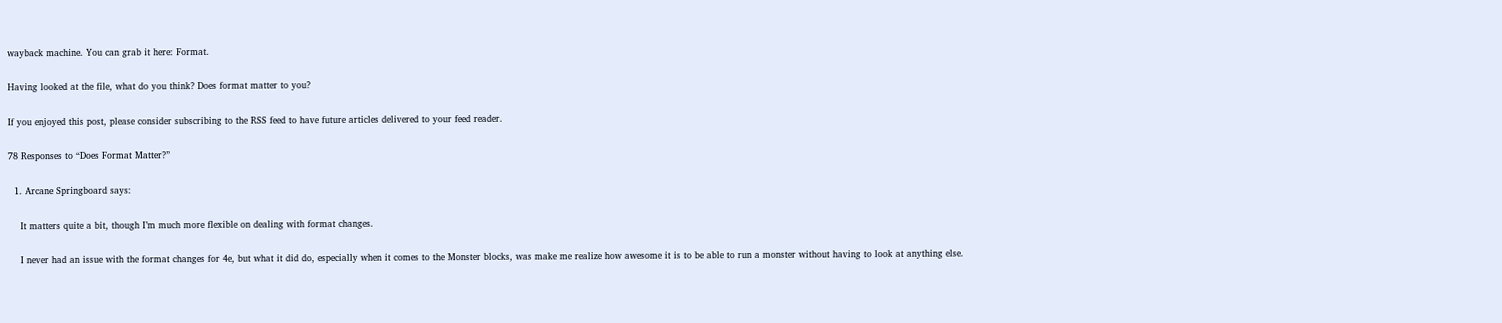wayback machine. You can grab it here: Format.

Having looked at the file, what do you think? Does format matter to you?

If you enjoyed this post, please consider subscribing to the RSS feed to have future articles delivered to your feed reader.

78 Responses to “Does Format Matter?”

  1. Arcane Springboard says:

    It matters quite a bit, though I’m much more flexible on dealing with format changes.

    I never had an issue with the format changes for 4e, but what it did do, especially when it comes to the Monster blocks, was make me realize how awesome it is to be able to run a monster without having to look at anything else.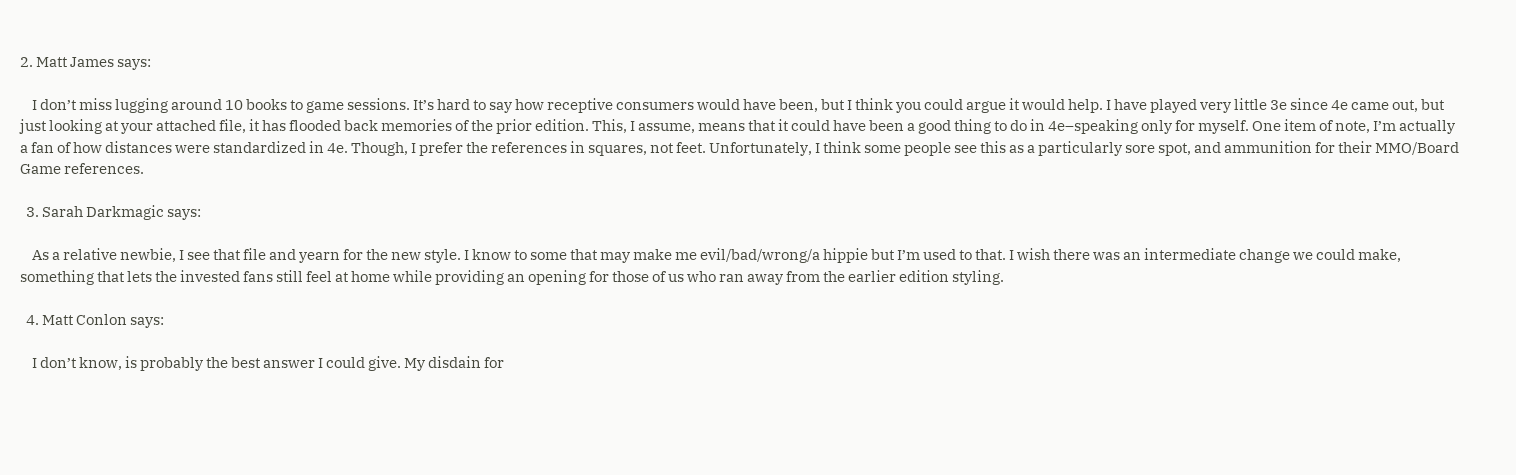2. Matt James says:

    I don’t miss lugging around 10 books to game sessions. It’s hard to say how receptive consumers would have been, but I think you could argue it would help. I have played very little 3e since 4e came out, but just looking at your attached file, it has flooded back memories of the prior edition. This, I assume, means that it could have been a good thing to do in 4e–speaking only for myself. One item of note, I’m actually a fan of how distances were standardized in 4e. Though, I prefer the references in squares, not feet. Unfortunately, I think some people see this as a particularly sore spot, and ammunition for their MMO/Board Game references.

  3. Sarah Darkmagic says:

    As a relative newbie, I see that file and yearn for the new style. I know to some that may make me evil/bad/wrong/a hippie but I’m used to that. I wish there was an intermediate change we could make, something that lets the invested fans still feel at home while providing an opening for those of us who ran away from the earlier edition styling.

  4. Matt Conlon says:

    I don’t know, is probably the best answer I could give. My disdain for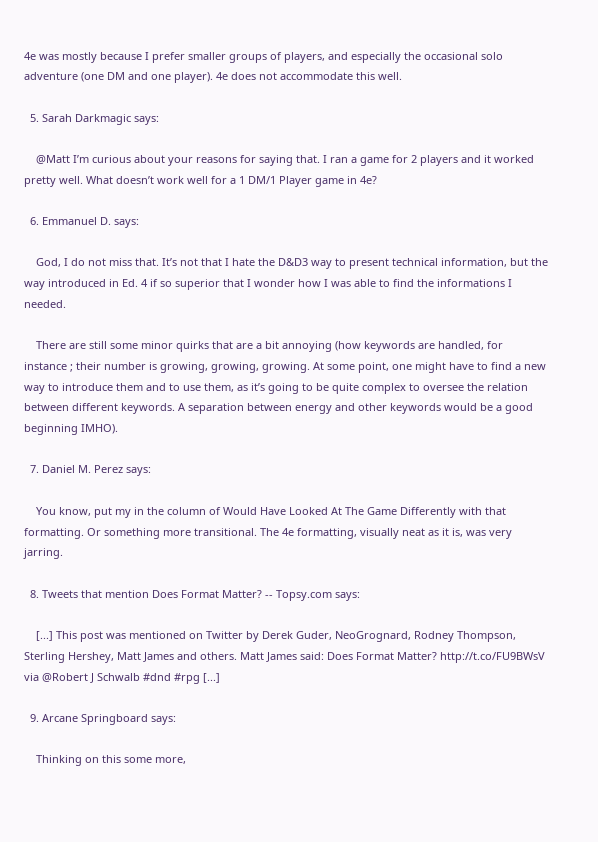4e was mostly because I prefer smaller groups of players, and especially the occasional solo adventure (one DM and one player). 4e does not accommodate this well.

  5. Sarah Darkmagic says:

    @Matt I’m curious about your reasons for saying that. I ran a game for 2 players and it worked pretty well. What doesn’t work well for a 1 DM/1 Player game in 4e?

  6. Emmanuel D. says:

    God, I do not miss that. It’s not that I hate the D&D3 way to present technical information, but the way introduced in Ed. 4 if so superior that I wonder how I was able to find the informations I needed.

    There are still some minor quirks that are a bit annoying (how keywords are handled, for instance ; their number is growing, growing, growing. At some point, one might have to find a new way to introduce them and to use them, as it’s going to be quite complex to oversee the relation between different keywords. A separation between energy and other keywords would be a good beginning IMHO).

  7. Daniel M. Perez says:

    You know, put my in the column of Would Have Looked At The Game Differently with that formatting. Or something more transitional. The 4e formatting, visually neat as it is, was very jarring.

  8. Tweets that mention Does Format Matter? -- Topsy.com says:

    [...] This post was mentioned on Twitter by Derek Guder, NeoGrognard, Rodney Thompson, Sterling Hershey, Matt James and others. Matt James said: Does Format Matter? http://t.co/FU9BWsV via @Robert J Schwalb #dnd #rpg [...]

  9. Arcane Springboard says:

    Thinking on this some more,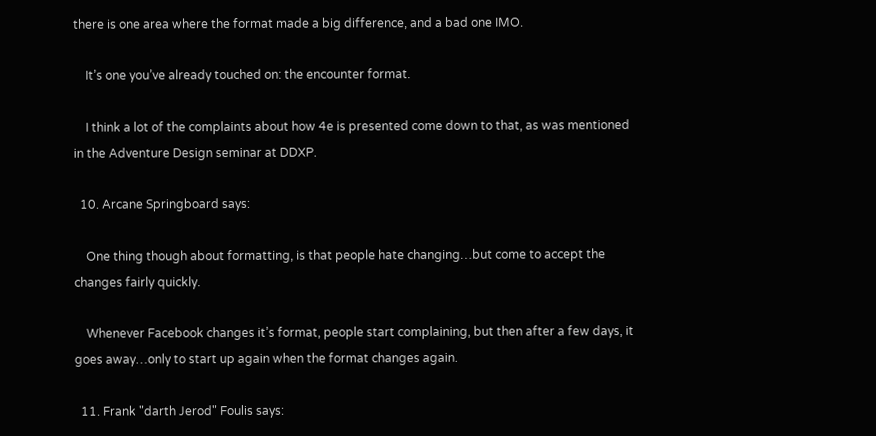there is one area where the format made a big difference, and a bad one IMO.

    It’s one you’ve already touched on: the encounter format.

    I think a lot of the complaints about how 4e is presented come down to that, as was mentioned in the Adventure Design seminar at DDXP.

  10. Arcane Springboard says:

    One thing though about formatting, is that people hate changing…but come to accept the changes fairly quickly.

    Whenever Facebook changes it’s format, people start complaining, but then after a few days, it goes away…only to start up again when the format changes again.

  11. Frank "darth Jerod" Foulis says: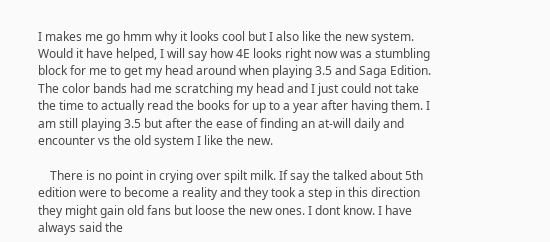I makes me go hmm why it looks cool but I also like the new system. Would it have helped, I will say how 4E looks right now was a stumbling block for me to get my head around when playing 3.5 and Saga Edition. The color bands had me scratching my head and I just could not take the time to actually read the books for up to a year after having them. I am still playing 3.5 but after the ease of finding an at-will daily and encounter vs the old system I like the new.

    There is no point in crying over spilt milk. If say the talked about 5th edition were to become a reality and they took a step in this direction they might gain old fans but loose the new ones. I dont know. I have always said the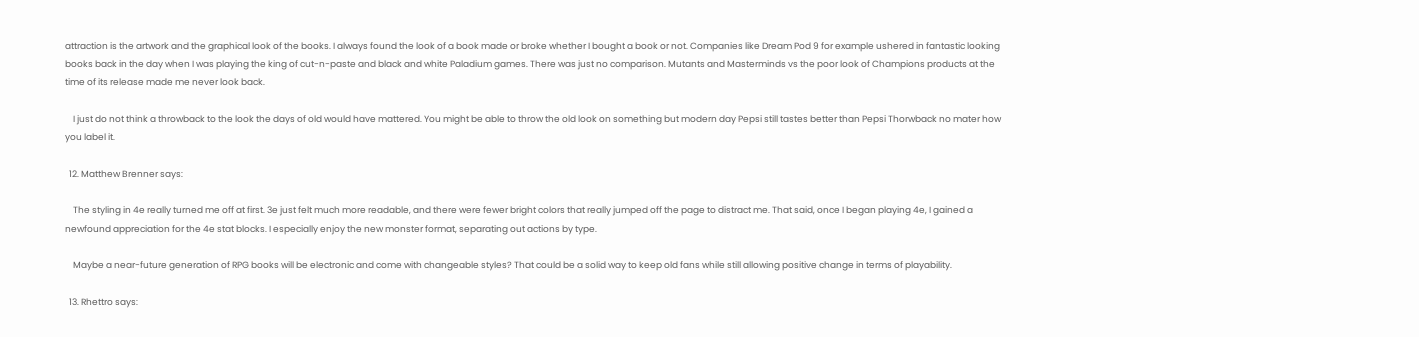attraction is the artwork and the graphical look of the books. I always found the look of a book made or broke whether I bought a book or not. Companies like Dream Pod 9 for example ushered in fantastic looking books back in the day when I was playing the king of cut-n-paste and black and white Paladium games. There was just no comparison. Mutants and Masterminds vs the poor look of Champions products at the time of its release made me never look back.

    I just do not think a throwback to the look the days of old would have mattered. You might be able to throw the old look on something but modern day Pepsi still tastes better than Pepsi Thorwback no mater how you label it.

  12. Matthew Brenner says:

    The styling in 4e really turned me off at first. 3e just felt much more readable, and there were fewer bright colors that really jumped off the page to distract me. That said, once I began playing 4e, I gained a newfound appreciation for the 4e stat blocks. I especially enjoy the new monster format, separating out actions by type.

    Maybe a near-future generation of RPG books will be electronic and come with changeable styles? That could be a solid way to keep old fans while still allowing positive change in terms of playability.

  13. Rhettro says: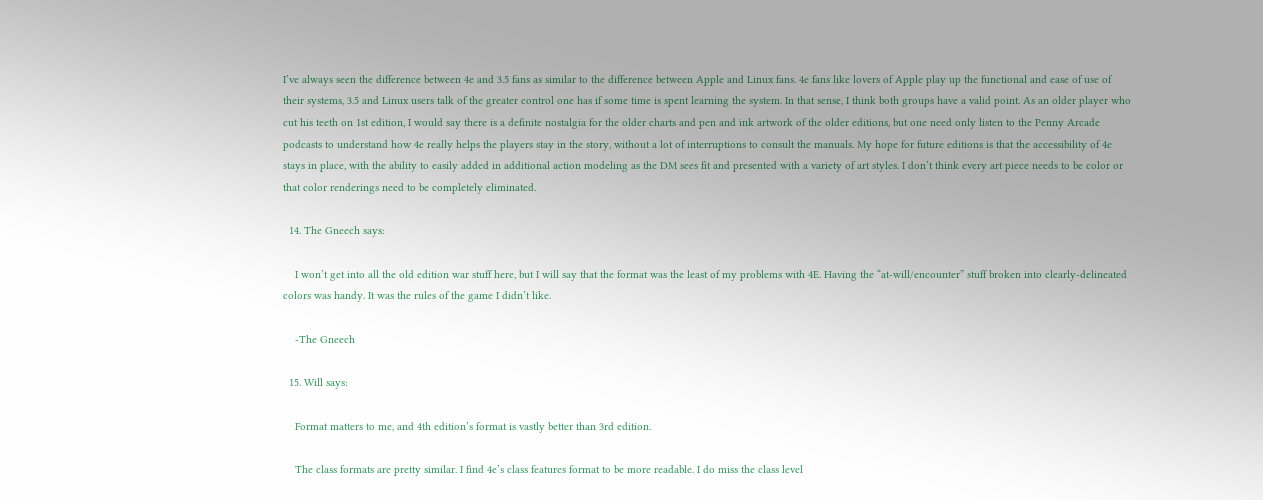I’ve always seen the difference between 4e and 3.5 fans as similar to the difference between Apple and Linux fans. 4e fans like lovers of Apple play up the functional and ease of use of their systems, 3.5 and Linux users talk of the greater control one has if some time is spent learning the system. In that sense, I think both groups have a valid point. As an older player who cut his teeth on 1st edition, I would say there is a definite nostalgia for the older charts and pen and ink artwork of the older editions, but one need only listen to the Penny Arcade podcasts to understand how 4e really helps the players stay in the story, without a lot of interruptions to consult the manuals. My hope for future editions is that the accessibility of 4e stays in place, with the ability to easily added in additional action modeling as the DM sees fit and presented with a variety of art styles. I don’t think every art piece needs to be color or that color renderings need to be completely eliminated.

  14. The Gneech says:

    I won’t get into all the old edition war stuff here, but I will say that the format was the least of my problems with 4E. Having the “at-will/encounter” stuff broken into clearly-delineated colors was handy. It was the rules of the game I didn’t like.

    -The Gneech

  15. Will says:

    Format matters to me, and 4th edition’s format is vastly better than 3rd edition.

    The class formats are pretty similar. I find 4e’s class features format to be more readable. I do miss the class level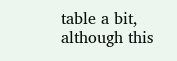table a bit, although this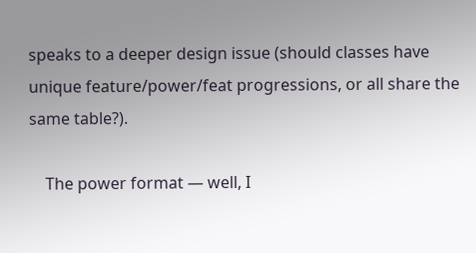speaks to a deeper design issue (should classes have unique feature/power/feat progressions, or all share the same table?).

    The power format — well, I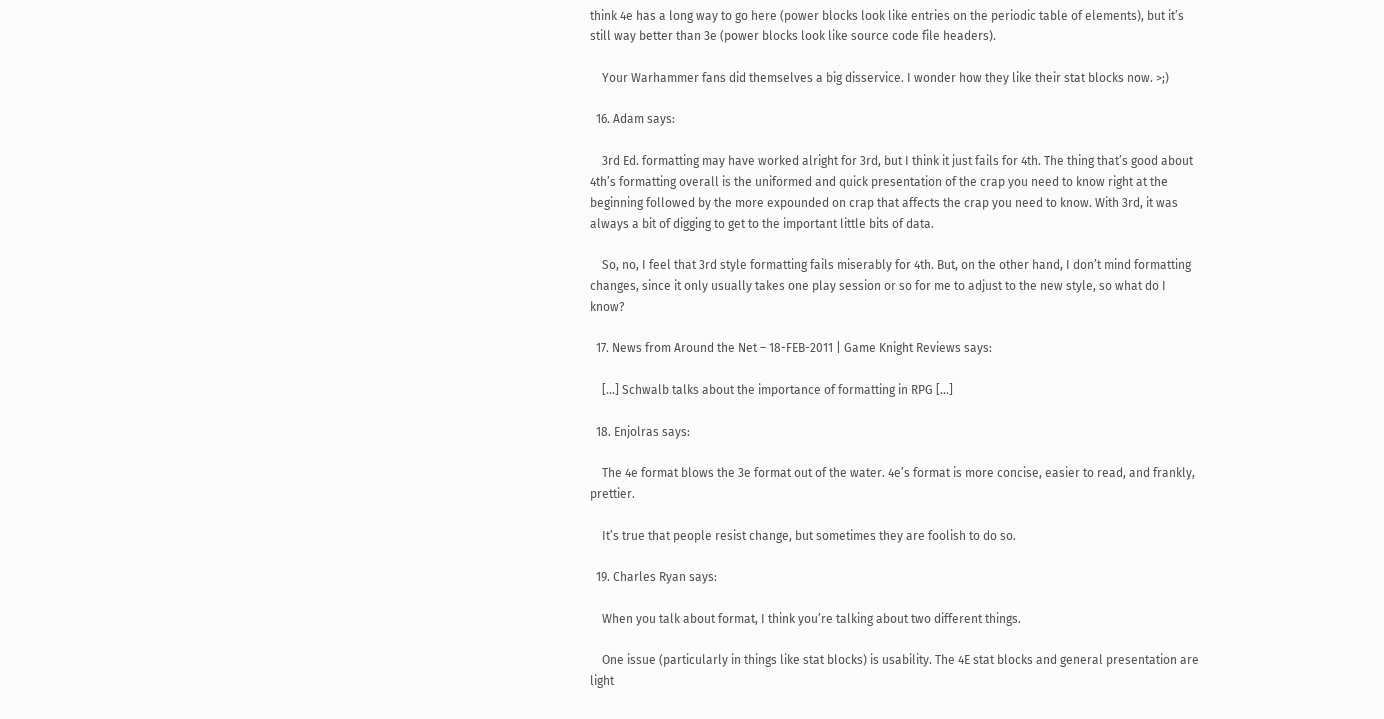think 4e has a long way to go here (power blocks look like entries on the periodic table of elements), but it’s still way better than 3e (power blocks look like source code file headers).

    Your Warhammer fans did themselves a big disservice. I wonder how they like their stat blocks now. >;)

  16. Adam says:

    3rd Ed. formatting may have worked alright for 3rd, but I think it just fails for 4th. The thing that’s good about 4th’s formatting overall is the uniformed and quick presentation of the crap you need to know right at the beginning followed by the more expounded on crap that affects the crap you need to know. With 3rd, it was always a bit of digging to get to the important little bits of data.

    So, no, I feel that 3rd style formatting fails miserably for 4th. But, on the other hand, I don’t mind formatting changes, since it only usually takes one play session or so for me to adjust to the new style, so what do I know?

  17. News from Around the Net – 18-FEB-2011 | Game Knight Reviews says:

    [...] Schwalb talks about the importance of formatting in RPG [...]

  18. Enjolras says:

    The 4e format blows the 3e format out of the water. 4e’s format is more concise, easier to read, and frankly, prettier.

    It’s true that people resist change, but sometimes they are foolish to do so.

  19. Charles Ryan says:

    When you talk about format, I think you’re talking about two different things.

    One issue (particularly in things like stat blocks) is usability. The 4E stat blocks and general presentation are light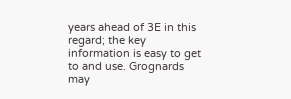years ahead of 3E in this regard; the key information is easy to get to and use. Grognards may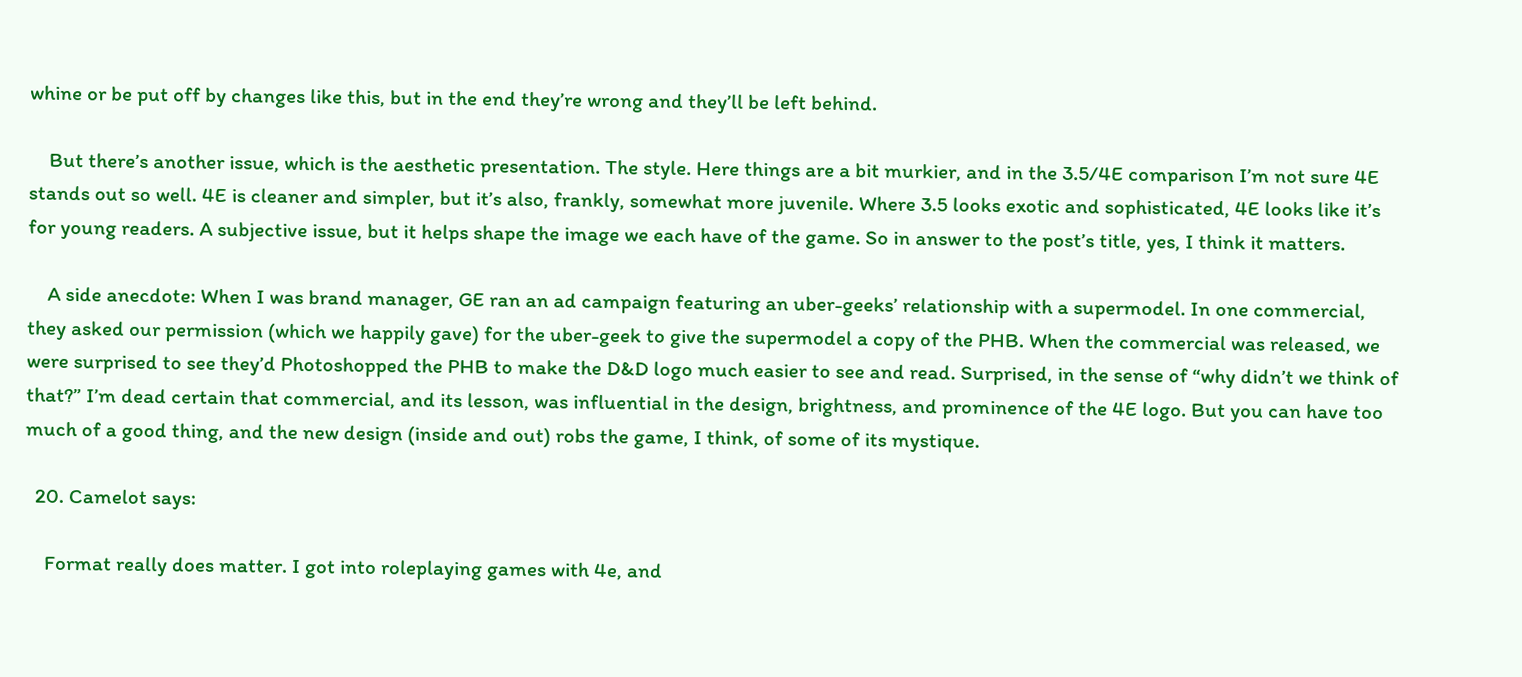whine or be put off by changes like this, but in the end they’re wrong and they’ll be left behind.

    But there’s another issue, which is the aesthetic presentation. The style. Here things are a bit murkier, and in the 3.5/4E comparison I’m not sure 4E stands out so well. 4E is cleaner and simpler, but it’s also, frankly, somewhat more juvenile. Where 3.5 looks exotic and sophisticated, 4E looks like it’s for young readers. A subjective issue, but it helps shape the image we each have of the game. So in answer to the post’s title, yes, I think it matters.

    A side anecdote: When I was brand manager, GE ran an ad campaign featuring an uber-geeks’ relationship with a supermodel. In one commercial, they asked our permission (which we happily gave) for the uber-geek to give the supermodel a copy of the PHB. When the commercial was released, we were surprised to see they’d Photoshopped the PHB to make the D&D logo much easier to see and read. Surprised, in the sense of “why didn’t we think of that?” I’m dead certain that commercial, and its lesson, was influential in the design, brightness, and prominence of the 4E logo. But you can have too much of a good thing, and the new design (inside and out) robs the game, I think, of some of its mystique.

  20. Camelot says:

    Format really does matter. I got into roleplaying games with 4e, and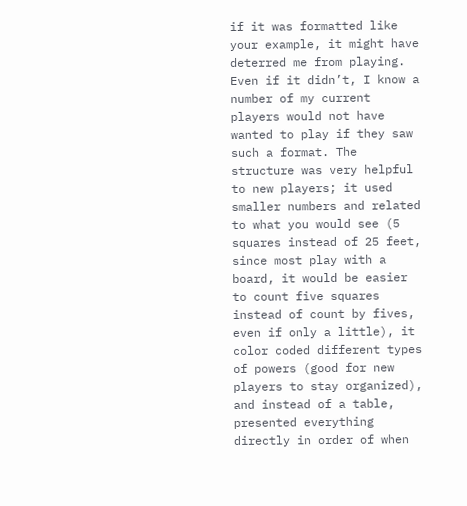if it was formatted like your example, it might have deterred me from playing. Even if it didn’t, I know a number of my current players would not have wanted to play if they saw such a format. The structure was very helpful to new players; it used smaller numbers and related to what you would see (5 squares instead of 25 feet, since most play with a board, it would be easier to count five squares instead of count by fives, even if only a little), it color coded different types of powers (good for new players to stay organized), and instead of a table, presented everything directly in order of when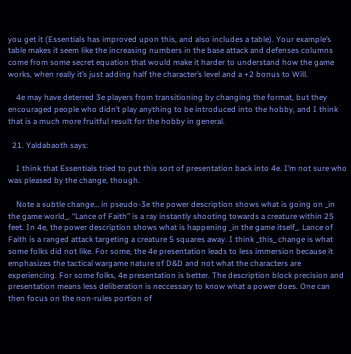you get it (Essentials has improved upon this, and also includes a table). Your example’s table makes it seem like the increasing numbers in the base attack and defenses columns come from some secret equation that would make it harder to understand how the game works, when really it’s just adding half the character’s level and a +2 bonus to Will.

    4e may have deterred 3e players from transitioning by changing the format, but they encouraged people who didn’t play anything to be introduced into the hobby, and I think that is a much more fruitful result for the hobby in general.

  21. Yaldabaoth says:

    I think that Essentials tried to put this sort of presentation back into 4e. I’m not sure who was pleased by the change, though.

    Note a subtle change… in pseudo-3e the power description shows what is going on _in the game world_. “Lance of Faith” is a ray instantly shooting towards a creature within 25 feet. In 4e, the power description shows what is happening _in the game itself_. Lance of Faith is a ranged attack targeting a creature 5 squares away. I think _this_ change is what some folks did not like. For some, the 4e presentation leads to less immersion because it emphasizes the tactical wargame nature of D&D and not what the characters are experiencing. For some folks, 4e presentation is better. The description block precision and presentation means less deliberation is neccessary to know what a power does. One can then focus on the non-rules portion of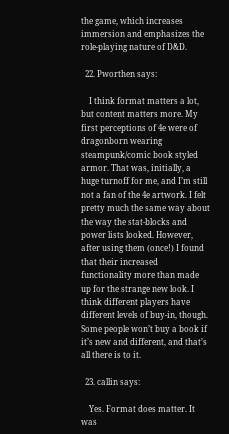the game, which increases immersion and emphasizes the role-playing nature of D&D.

  22. Pworthen says:

    I think format matters a lot, but content matters more. My first perceptions of 4e were of dragonborn wearing steampunk/comic book styled armor. That was, initially, a huge turnoff for me, and I’m still not a fan of the 4e artwork. I felt pretty much the same way about the way the stat-blocks and power lists looked. However, after using them (once!) I found that their increased functionality more than made up for the strange new look. I think different players have different levels of buy-in, though. Some people won’t buy a book if it’s new and different, and that’s all there is to it.

  23. callin says:

    Yes. Format does matter. It was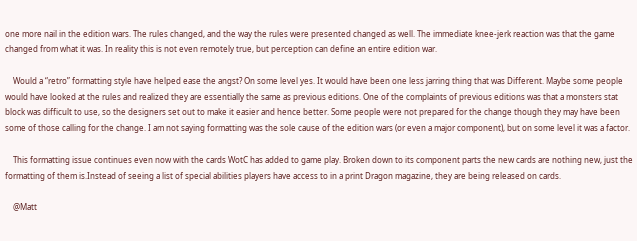one more nail in the edition wars. The rules changed, and the way the rules were presented changed as well. The immediate knee-jerk reaction was that the game changed from what it was. In reality this is not even remotely true, but perception can define an entire edition war.

    Would a “retro” formatting style have helped ease the angst? On some level yes. It would have been one less jarring thing that was Different. Maybe some people would have looked at the rules and realized they are essentially the same as previous editions. One of the complaints of previous editions was that a monsters stat block was difficult to use, so the designers set out to make it easier and hence better. Some people were not prepared for the change though they may have been some of those calling for the change. I am not saying formatting was the sole cause of the edition wars (or even a major component), but on some level it was a factor.

    This formatting issue continues even now with the cards WotC has added to game play. Broken down to its component parts the new cards are nothing new, just the formatting of them is.Instead of seeing a list of special abilities players have access to in a print Dragon magazine, they are being released on cards.

    @Matt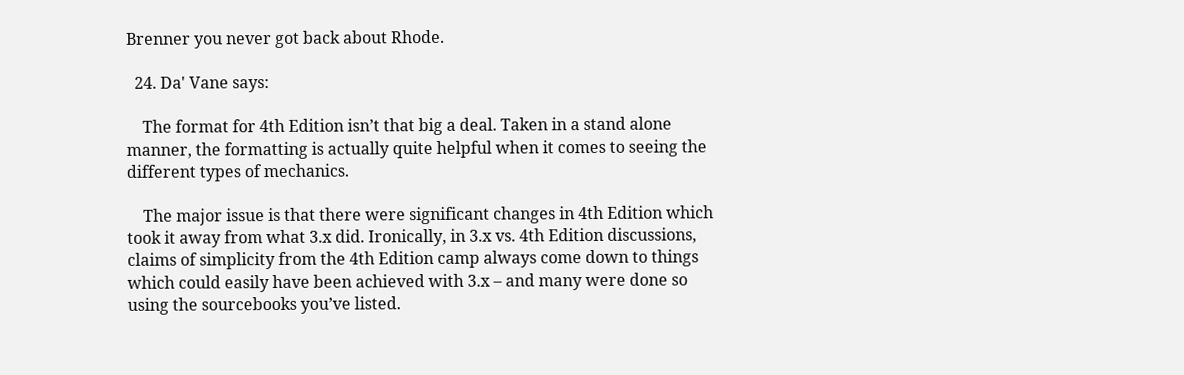Brenner you never got back about Rhode.

  24. Da' Vane says:

    The format for 4th Edition isn’t that big a deal. Taken in a stand alone manner, the formatting is actually quite helpful when it comes to seeing the different types of mechanics.

    The major issue is that there were significant changes in 4th Edition which took it away from what 3.x did. Ironically, in 3.x vs. 4th Edition discussions, claims of simplicity from the 4th Edition camp always come down to things which could easily have been achieved with 3.x – and many were done so using the sourcebooks you’ve listed.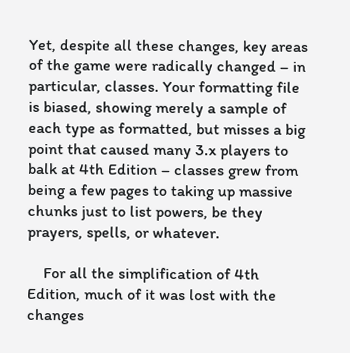Yet, despite all these changes, key areas of the game were radically changed – in particular, classes. Your formatting file is biased, showing merely a sample of each type as formatted, but misses a big point that caused many 3.x players to balk at 4th Edition – classes grew from being a few pages to taking up massive chunks just to list powers, be they prayers, spells, or whatever.

    For all the simplification of 4th Edition, much of it was lost with the changes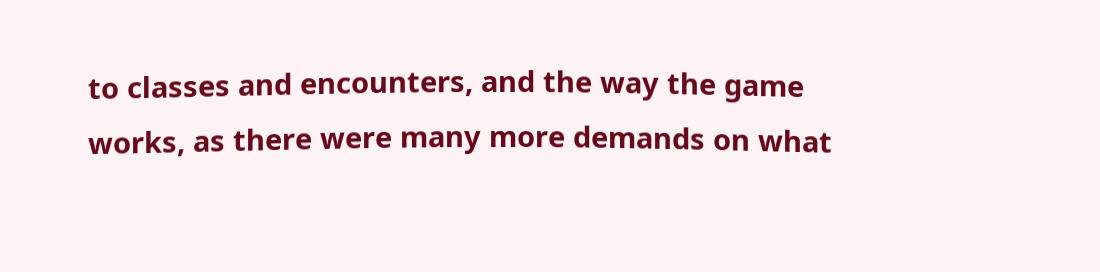to classes and encounters, and the way the game works, as there were many more demands on what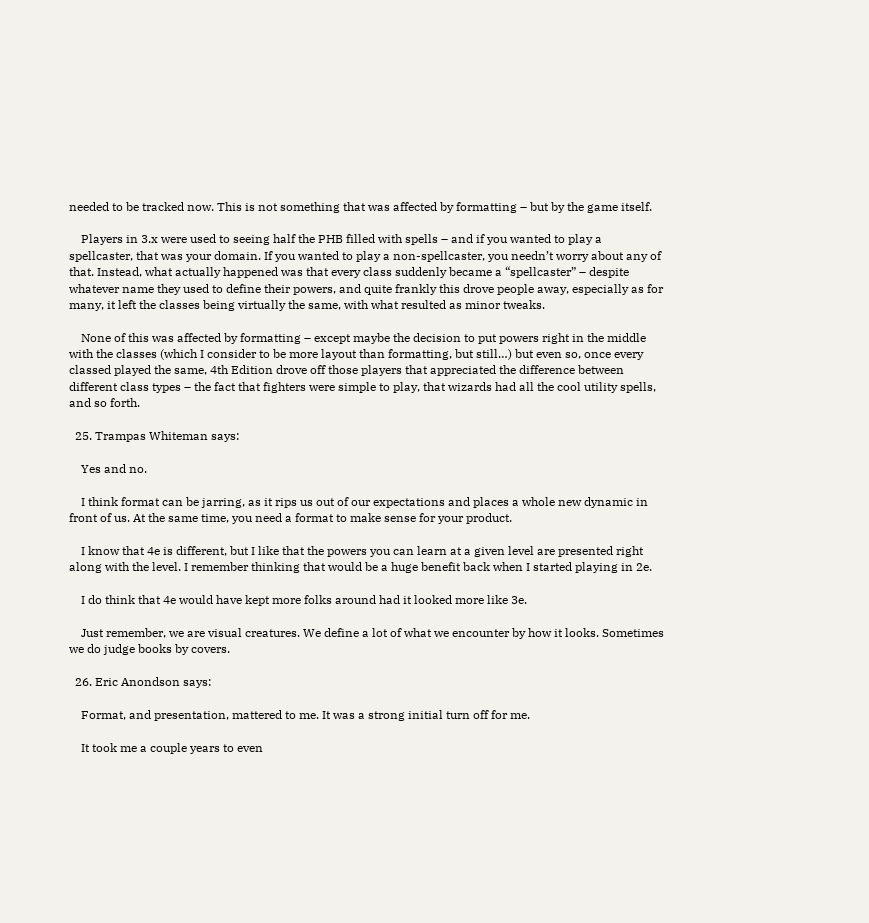needed to be tracked now. This is not something that was affected by formatting – but by the game itself.

    Players in 3.x were used to seeing half the PHB filled with spells – and if you wanted to play a spellcaster, that was your domain. If you wanted to play a non-spellcaster, you needn’t worry about any of that. Instead, what actually happened was that every class suddenly became a “spellcaster” – despite whatever name they used to define their powers, and quite frankly this drove people away, especially as for many, it left the classes being virtually the same, with what resulted as minor tweaks.

    None of this was affected by formatting – except maybe the decision to put powers right in the middle with the classes (which I consider to be more layout than formatting, but still…) but even so, once every classed played the same, 4th Edition drove off those players that appreciated the difference between different class types – the fact that fighters were simple to play, that wizards had all the cool utility spells, and so forth.

  25. Trampas Whiteman says:

    Yes and no.

    I think format can be jarring, as it rips us out of our expectations and places a whole new dynamic in front of us. At the same time, you need a format to make sense for your product.

    I know that 4e is different, but I like that the powers you can learn at a given level are presented right along with the level. I remember thinking that would be a huge benefit back when I started playing in 2e.

    I do think that 4e would have kept more folks around had it looked more like 3e.

    Just remember, we are visual creatures. We define a lot of what we encounter by how it looks. Sometimes we do judge books by covers.

  26. Eric Anondson says:

    Format, and presentation, mattered to me. It was a strong initial turn off for me.

    It took me a couple years to even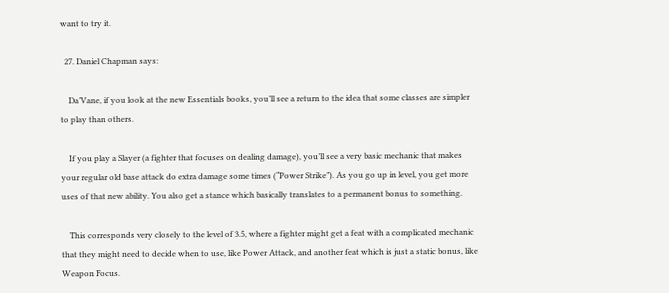want to try it.

  27. Daniel Chapman says:

    Da’Vane, if you look at the new Essentials books, you’ll see a return to the idea that some classes are simpler to play than others.

    If you play a Slayer (a fighter that focuses on dealing damage), you’ll see a very basic mechanic that makes your regular old base attack do extra damage some times (“Power Strike”). As you go up in level, you get more uses of that new ability. You also get a stance which basically translates to a permanent bonus to something.

    This corresponds very closely to the level of 3.5, where a fighter might get a feat with a complicated mechanic that they might need to decide when to use, like Power Attack, and another feat which is just a static bonus, like Weapon Focus.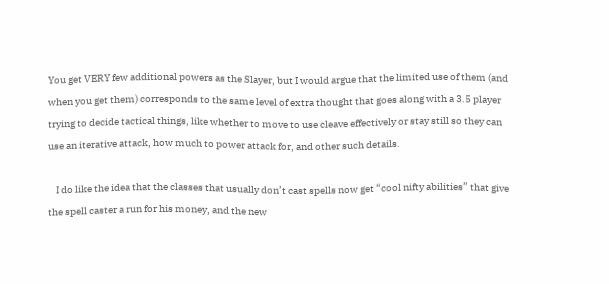You get VERY few additional powers as the Slayer, but I would argue that the limited use of them (and when you get them) corresponds to the same level of extra thought that goes along with a 3.5 player trying to decide tactical things, like whether to move to use cleave effectively or stay still so they can use an iterative attack, how much to power attack for, and other such details.

    I do like the idea that the classes that usually don’t cast spells now get “cool nifty abilities” that give the spell caster a run for his money, and the new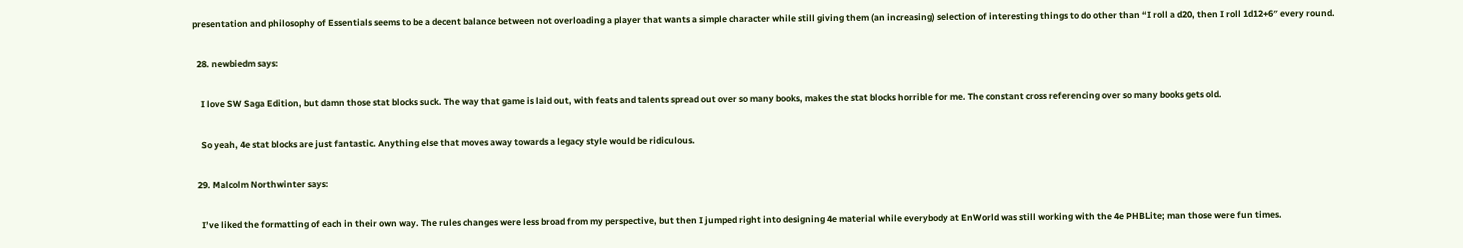presentation and philosophy of Essentials seems to be a decent balance between not overloading a player that wants a simple character while still giving them (an increasing) selection of interesting things to do other than “I roll a d20, then I roll 1d12+6″ every round.

  28. newbiedm says:

    I love SW Saga Edition, but damn those stat blocks suck. The way that game is laid out, with feats and talents spread out over so many books, makes the stat blocks horrible for me. The constant cross referencing over so many books gets old.

    So yeah, 4e stat blocks are just fantastic. Anything else that moves away towards a legacy style would be ridiculous.

  29. Malcolm Northwinter says:

    I’ve liked the formatting of each in their own way. The rules changes were less broad from my perspective, but then I jumped right into designing 4e material while everybody at EnWorld was still working with the 4e PHBLite; man those were fun times.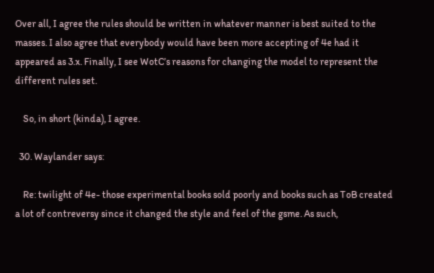Over all, I agree the rules should be written in whatever manner is best suited to the masses. I also agree that everybody would have been more accepting of 4e had it appeared as 3.x. Finally, I see WotC’s reasons for changing the model to represent the different rules set.

    So, in short (kinda), I agree.

  30. Waylander says:

    Re: twilight of 4e- those experimental books sold poorly and books such as ToB created a lot of contreversy since it changed the style and feel of the gsme. As such,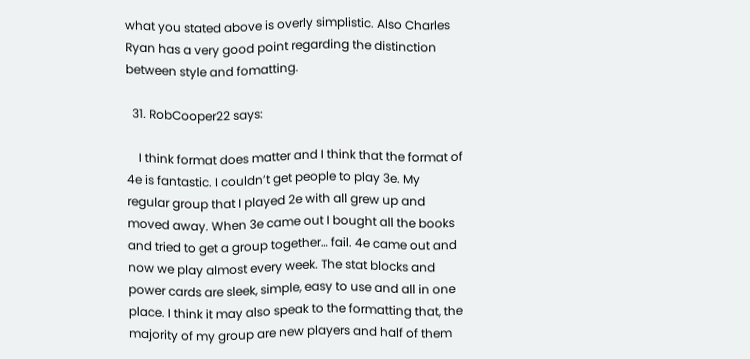what you stated above is overly simplistic. Also Charles Ryan has a very good point regarding the distinction between style and fomatting.

  31. RobCooper22 says:

    I think format does matter and I think that the format of 4e is fantastic. I couldn’t get people to play 3e. My regular group that I played 2e with all grew up and moved away. When 3e came out I bought all the books and tried to get a group together… fail. 4e came out and now we play almost every week. The stat blocks and power cards are sleek, simple, easy to use and all in one place. I think it may also speak to the formatting that, the majority of my group are new players and half of them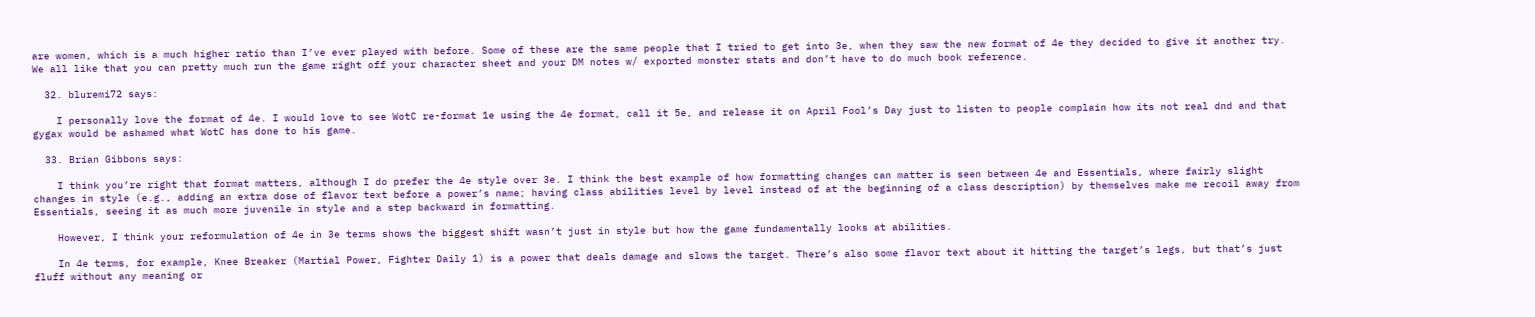are women, which is a much higher ratio than I’ve ever played with before. Some of these are the same people that I tried to get into 3e, when they saw the new format of 4e they decided to give it another try. We all like that you can pretty much run the game right off your character sheet and your DM notes w/ exported monster stats and don’t have to do much book reference.

  32. bluremi72 says:

    I personally love the format of 4e. I would love to see WotC re-format 1e using the 4e format, call it 5e, and release it on April Fool’s Day just to listen to people complain how its not real dnd and that gygax would be ashamed what WotC has done to his game.

  33. Brian Gibbons says:

    I think you’re right that format matters, although I do prefer the 4e style over 3e. I think the best example of how formatting changes can matter is seen between 4e and Essentials, where fairly slight changes in style (e.g., adding an extra dose of flavor text before a power’s name; having class abilities level by level instead of at the beginning of a class description) by themselves make me recoil away from Essentials, seeing it as much more juvenile in style and a step backward in formatting.

    However, I think your reformulation of 4e in 3e terms shows the biggest shift wasn’t just in style but how the game fundamentally looks at abilities.

    In 4e terms, for example, Knee Breaker (Martial Power, Fighter Daily 1) is a power that deals damage and slows the target. There’s also some flavor text about it hitting the target’s legs, but that’s just fluff without any meaning or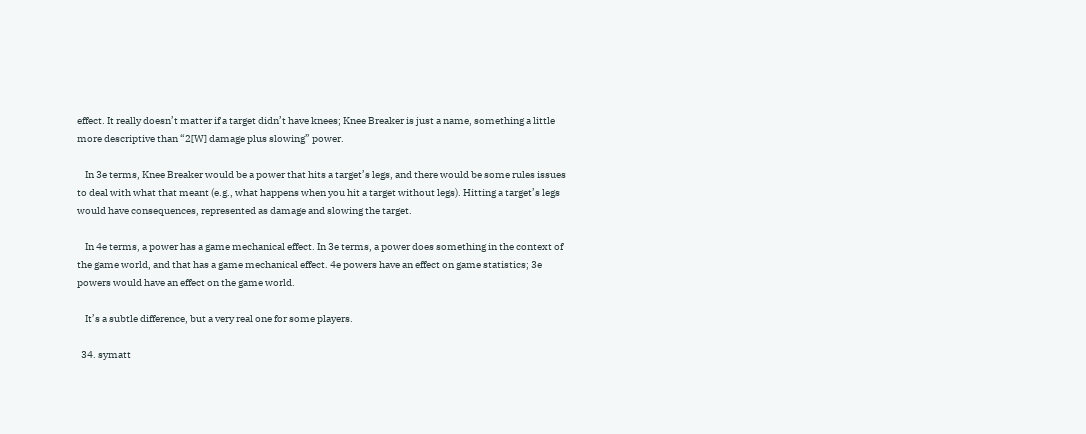effect. It really doesn’t matter if a target didn’t have knees; Knee Breaker is just a name, something a little more descriptive than “2[W] damage plus slowing” power.

    In 3e terms, Knee Breaker would be a power that hits a target’s legs, and there would be some rules issues to deal with what that meant (e.g., what happens when you hit a target without legs). Hitting a target’s legs would have consequences, represented as damage and slowing the target.

    In 4e terms, a power has a game mechanical effect. In 3e terms, a power does something in the context of the game world, and that has a game mechanical effect. 4e powers have an effect on game statistics; 3e powers would have an effect on the game world.

    It’s a subtle difference, but a very real one for some players.

  34. symatt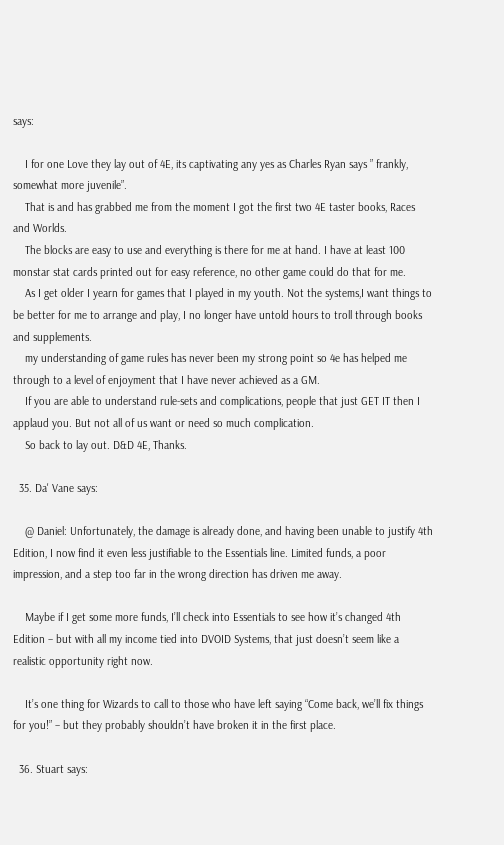says:

    I for one Love they lay out of 4E, its captivating any yes as Charles Ryan says ” frankly, somewhat more juvenile”.
    That is and has grabbed me from the moment I got the first two 4E taster books, Races and Worlds.
    The blocks are easy to use and everything is there for me at hand. I have at least 100 monstar stat cards printed out for easy reference, no other game could do that for me.
    As I get older I yearn for games that I played in my youth. Not the systems,I want things to be better for me to arrange and play, I no longer have untold hours to troll through books and supplements.
    my understanding of game rules has never been my strong point so 4e has helped me through to a level of enjoyment that I have never achieved as a GM.
    If you are able to understand rule-sets and complications, people that just GET IT then I applaud you. But not all of us want or need so much complication.
    So back to lay out. D&D 4E, Thanks.

  35. Da' Vane says:

    @ Daniel: Unfortunately, the damage is already done, and having been unable to justify 4th Edition, I now find it even less justifiable to the Essentials line. Limited funds, a poor impression, and a step too far in the wrong direction has driven me away.

    Maybe if I get some more funds, I’ll check into Essentials to see how it’s changed 4th Edition – but with all my income tied into DVOID Systems, that just doesn’t seem like a realistic opportunity right now.

    It’s one thing for Wizards to call to those who have left saying “Come back, we’ll fix things for you!” – but they probably shouldn’t have broken it in the first place.

  36. Stuart says: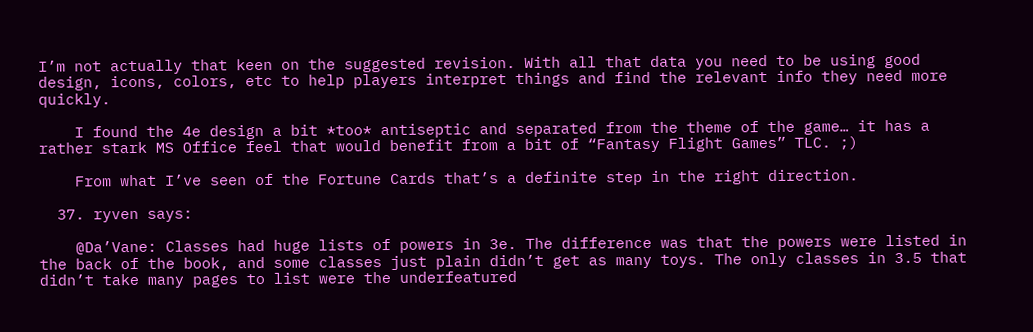I’m not actually that keen on the suggested revision. With all that data you need to be using good design, icons, colors, etc to help players interpret things and find the relevant info they need more quickly.

    I found the 4e design a bit *too* antiseptic and separated from the theme of the game… it has a rather stark MS Office feel that would benefit from a bit of “Fantasy Flight Games” TLC. ;)

    From what I’ve seen of the Fortune Cards that’s a definite step in the right direction.

  37. ryven says:

    @Da’Vane: Classes had huge lists of powers in 3e. The difference was that the powers were listed in the back of the book, and some classes just plain didn’t get as many toys. The only classes in 3.5 that didn’t take many pages to list were the underfeatured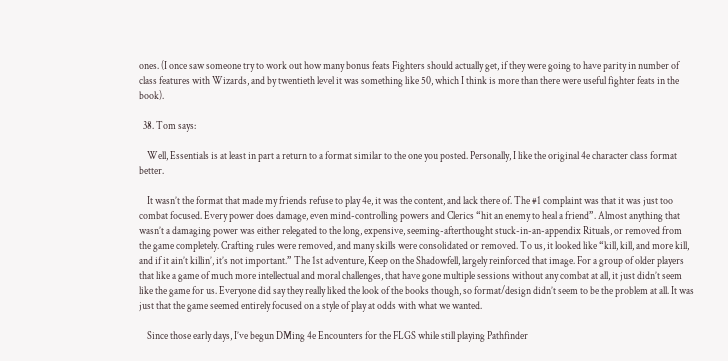ones. (I once saw someone try to work out how many bonus feats Fighters should actually get, if they were going to have parity in number of class features with Wizards, and by twentieth level it was something like 50, which I think is more than there were useful fighter feats in the book).

  38. Tom says:

    Well, Essentials is at least in part a return to a format similar to the one you posted. Personally, I like the original 4e character class format better.

    It wasn’t the format that made my friends refuse to play 4e, it was the content, and lack there of. The #1 complaint was that it was just too combat focused. Every power does damage, even mind-controlling powers and Clerics “hit an enemy to heal a friend”. Almost anything that wasn’t a damaging power was either relegated to the long, expensive, seeming-afterthought stuck-in-an-appendix Rituals, or removed from the game completely. Crafting rules were removed, and many skills were consolidated or removed. To us, it looked like “kill, kill, and more kill, and if it ain’t killin’, it’s not important.” The 1st adventure, Keep on the Shadowfell, largely reinforced that image. For a group of older players that like a game of much more intellectual and moral challenges, that have gone multiple sessions without any combat at all, it just didn’t seem like the game for us. Everyone did say they really liked the look of the books though, so format/design didn’t seem to be the problem at all. It was just that the game seemed entirely focused on a style of play at odds with what we wanted.

    Since those early days, I’ve begun DMing 4e Encounters for the FLGS while still playing Pathfinder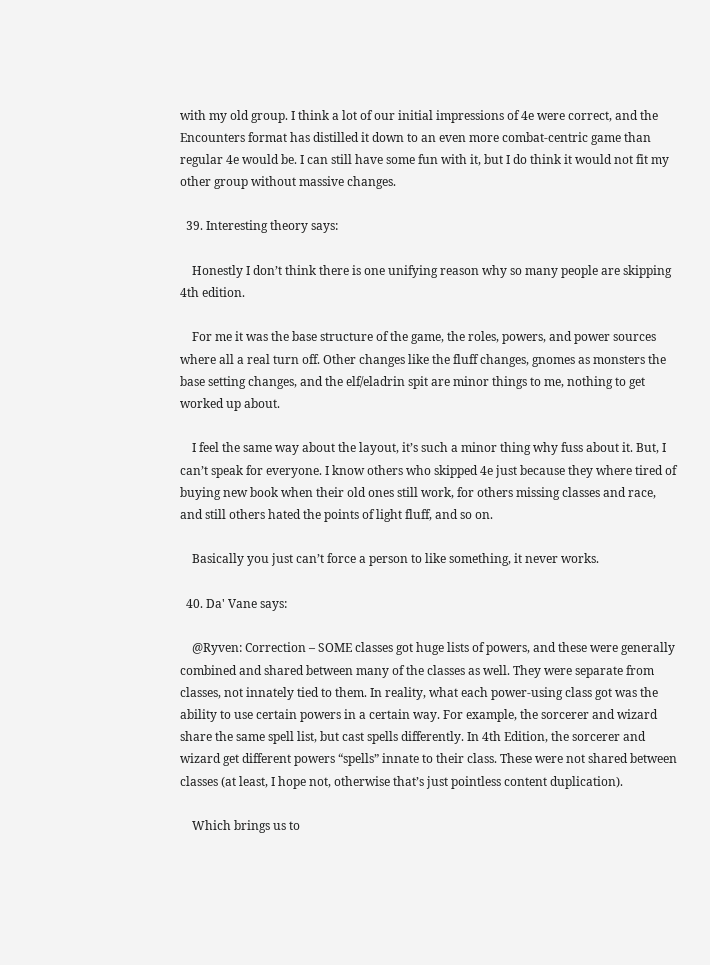with my old group. I think a lot of our initial impressions of 4e were correct, and the Encounters format has distilled it down to an even more combat-centric game than regular 4e would be. I can still have some fun with it, but I do think it would not fit my other group without massive changes.

  39. Interesting theory says:

    Honestly I don’t think there is one unifying reason why so many people are skipping 4th edition.

    For me it was the base structure of the game, the roles, powers, and power sources where all a real turn off. Other changes like the fluff changes, gnomes as monsters the base setting changes, and the elf/eladrin spit are minor things to me, nothing to get worked up about.

    I feel the same way about the layout, it’s such a minor thing why fuss about it. But, I can’t speak for everyone. I know others who skipped 4e just because they where tired of buying new book when their old ones still work, for others missing classes and race, and still others hated the points of light fluff, and so on.

    Basically you just can’t force a person to like something, it never works.

  40. Da' Vane says:

    @Ryven: Correction – SOME classes got huge lists of powers, and these were generally combined and shared between many of the classes as well. They were separate from classes, not innately tied to them. In reality, what each power-using class got was the ability to use certain powers in a certain way. For example, the sorcerer and wizard share the same spell list, but cast spells differently. In 4th Edition, the sorcerer and wizard get different powers “spells” innate to their class. These were not shared between classes (at least, I hope not, otherwise that’s just pointless content duplication).

    Which brings us to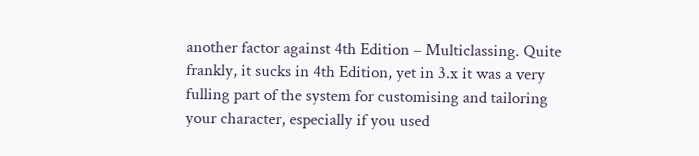another factor against 4th Edition – Multiclassing. Quite frankly, it sucks in 4th Edition, yet in 3.x it was a very fulling part of the system for customising and tailoring your character, especially if you used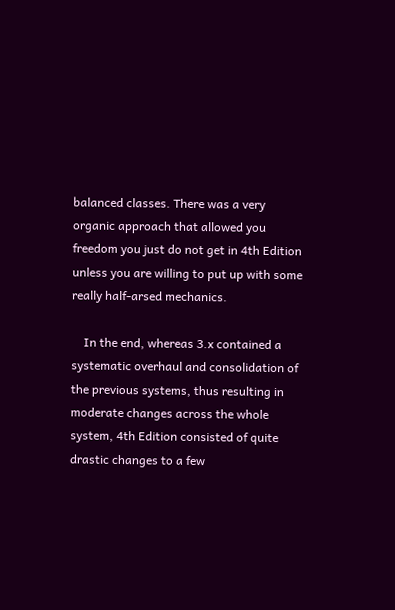balanced classes. There was a very organic approach that allowed you freedom you just do not get in 4th Edition unless you are willing to put up with some really half-arsed mechanics.

    In the end, whereas 3.x contained a systematic overhaul and consolidation of the previous systems, thus resulting in moderate changes across the whole system, 4th Edition consisted of quite drastic changes to a few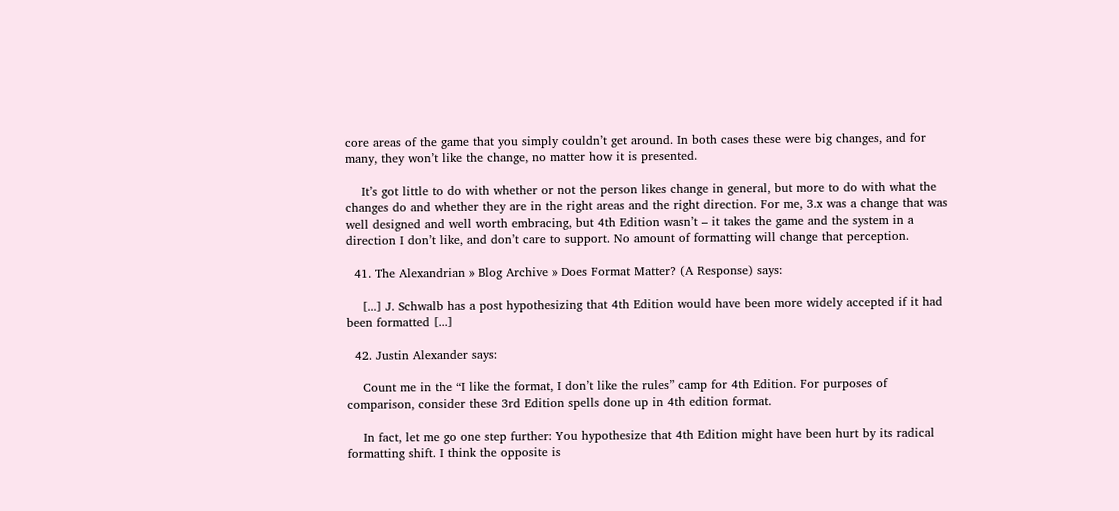core areas of the game that you simply couldn’t get around. In both cases these were big changes, and for many, they won’t like the change, no matter how it is presented.

    It’s got little to do with whether or not the person likes change in general, but more to do with what the changes do and whether they are in the right areas and the right direction. For me, 3.x was a change that was well designed and well worth embracing, but 4th Edition wasn’t – it takes the game and the system in a direction I don’t like, and don’t care to support. No amount of formatting will change that perception.

  41. The Alexandrian » Blog Archive » Does Format Matter? (A Response) says:

    [...] J. Schwalb has a post hypothesizing that 4th Edition would have been more widely accepted if it had been formatted [...]

  42. Justin Alexander says:

    Count me in the “I like the format, I don’t like the rules” camp for 4th Edition. For purposes of comparison, consider these 3rd Edition spells done up in 4th edition format.

    In fact, let me go one step further: You hypothesize that 4th Edition might have been hurt by its radical formatting shift. I think the opposite is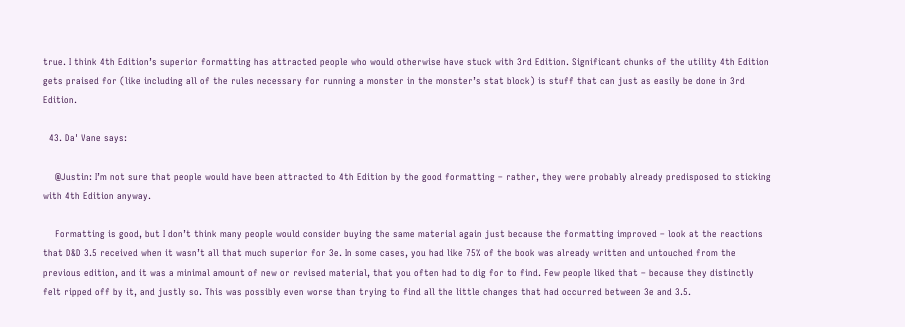true. I think 4th Edition’s superior formatting has attracted people who would otherwise have stuck with 3rd Edition. Significant chunks of the utility 4th Edition gets praised for (like including all of the rules necessary for running a monster in the monster’s stat block) is stuff that can just as easily be done in 3rd Edition.

  43. Da' Vane says:

    @Justin: I’m not sure that people would have been attracted to 4th Edition by the good formatting – rather, they were probably already predisposed to sticking with 4th Edition anyway.

    Formatting is good, but I don’t think many people would consider buying the same material again just because the formatting improved – look at the reactions that D&D 3.5 received when it wasn’t all that much superior for 3e. In some cases, you had like 75% of the book was already written and untouched from the previous edition, and it was a minimal amount of new or revised material, that you often had to dig for to find. Few people liked that – because they distinctly felt ripped off by it, and justly so. This was possibly even worse than trying to find all the little changes that had occurred between 3e and 3.5.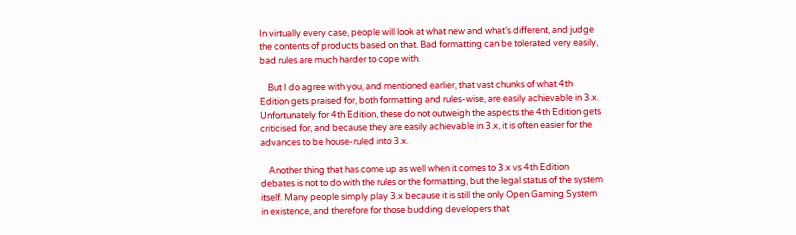In virtually every case, people will look at what new and what’s different, and judge the contents of products based on that. Bad formatting can be tolerated very easily, bad rules are much harder to cope with.

    But I do agree with you, and mentioned earlier, that vast chunks of what 4th Edition gets praised for, both formatting and rules-wise, are easily achievable in 3.x. Unfortunately for 4th Edition, these do not outweigh the aspects the 4th Edition gets criticised for, and because they are easily achievable in 3.x, it is often easier for the advances to be house-ruled into 3.x.

    Another thing that has come up as well when it comes to 3.x vs 4th Edition debates is not to do with the rules or the formatting, but the legal status of the system itself. Many people simply play 3.x because it is still the only Open Gaming System in existence, and therefore for those budding developers that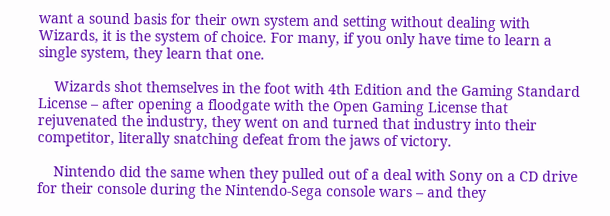want a sound basis for their own system and setting without dealing with Wizards, it is the system of choice. For many, if you only have time to learn a single system, they learn that one.

    Wizards shot themselves in the foot with 4th Edition and the Gaming Standard License – after opening a floodgate with the Open Gaming License that rejuvenated the industry, they went on and turned that industry into their competitor, literally snatching defeat from the jaws of victory.

    Nintendo did the same when they pulled out of a deal with Sony on a CD drive for their console during the Nintendo-Sega console wars – and they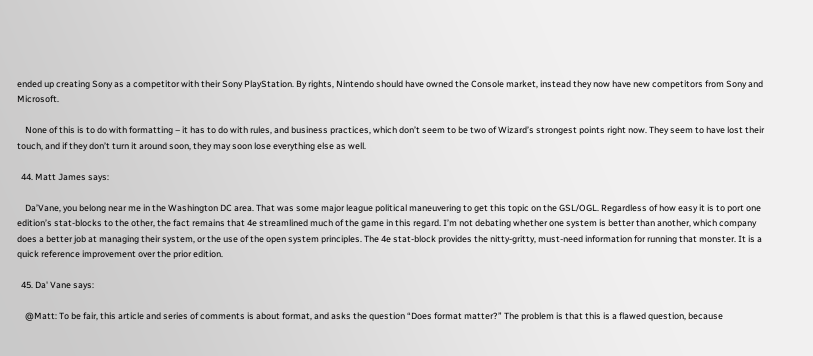ended up creating Sony as a competitor with their Sony PlayStation. By rights, Nintendo should have owned the Console market, instead they now have new competitors from Sony and Microsoft.

    None of this is to do with formatting – it has to do with rules, and business practices, which don’t seem to be two of Wizard’s strongest points right now. They seem to have lost their touch, and if they don’t turn it around soon, they may soon lose everything else as well.

  44. Matt James says:

    Da’Vane, you belong near me in the Washington DC area. That was some major league political maneuvering to get this topic on the GSL/OGL. Regardless of how easy it is to port one edition’s stat-blocks to the other, the fact remains that 4e streamlined much of the game in this regard. I’m not debating whether one system is better than another, which company does a better job at managing their system, or the use of the open system principles. The 4e stat-block provides the nitty-gritty, must-need information for running that monster. It is a quick reference improvement over the prior edition.

  45. Da' Vane says:

    @Matt: To be fair, this article and series of comments is about format, and asks the question “Does format matter?” The problem is that this is a flawed question, because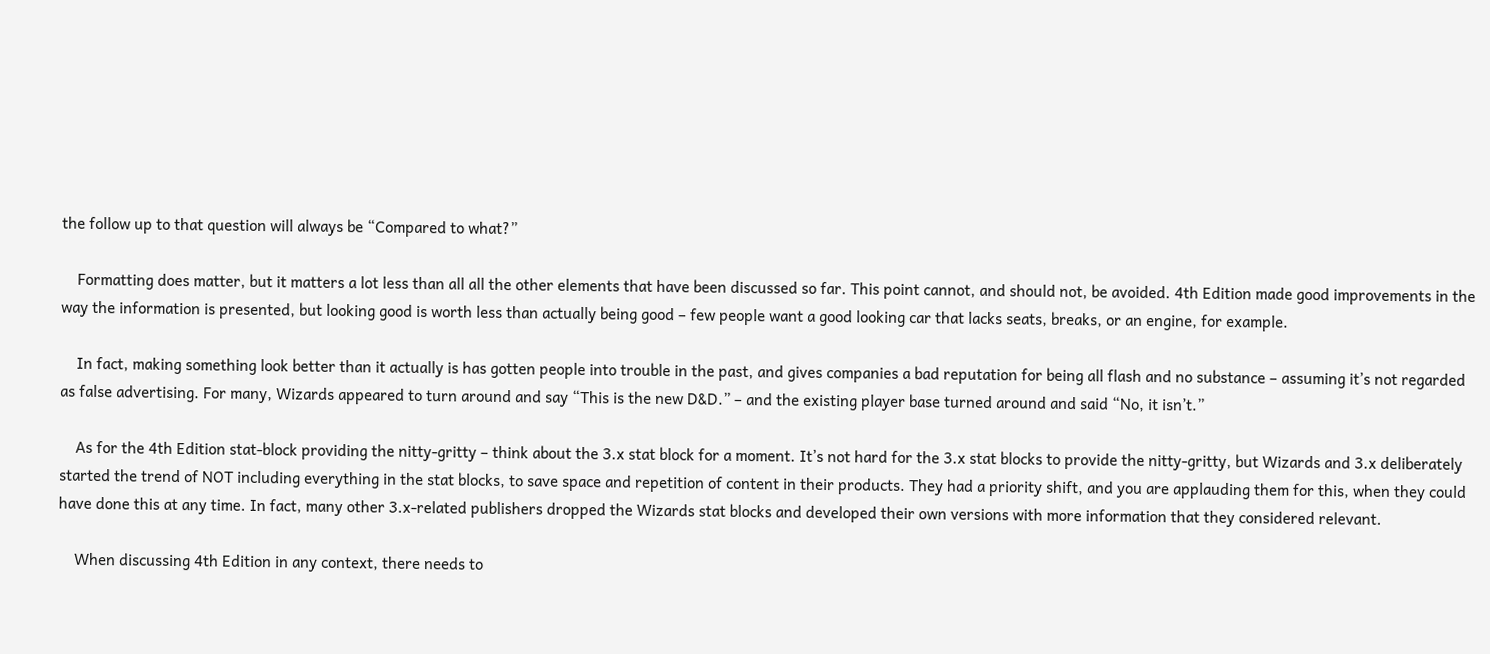the follow up to that question will always be “Compared to what?”

    Formatting does matter, but it matters a lot less than all all the other elements that have been discussed so far. This point cannot, and should not, be avoided. 4th Edition made good improvements in the way the information is presented, but looking good is worth less than actually being good – few people want a good looking car that lacks seats, breaks, or an engine, for example.

    In fact, making something look better than it actually is has gotten people into trouble in the past, and gives companies a bad reputation for being all flash and no substance – assuming it’s not regarded as false advertising. For many, Wizards appeared to turn around and say “This is the new D&D.” – and the existing player base turned around and said “No, it isn’t.”

    As for the 4th Edition stat-block providing the nitty-gritty – think about the 3.x stat block for a moment. It’s not hard for the 3.x stat blocks to provide the nitty-gritty, but Wizards and 3.x deliberately started the trend of NOT including everything in the stat blocks, to save space and repetition of content in their products. They had a priority shift, and you are applauding them for this, when they could have done this at any time. In fact, many other 3.x-related publishers dropped the Wizards stat blocks and developed their own versions with more information that they considered relevant.

    When discussing 4th Edition in any context, there needs to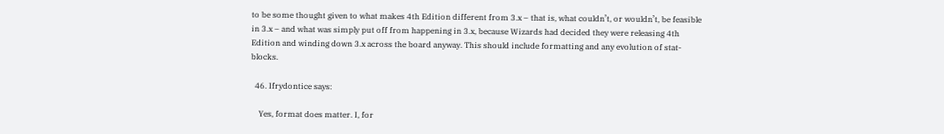to be some thought given to what makes 4th Edition different from 3.x – that is, what couldn’t, or wouldn’t, be feasible in 3.x – and what was simply put off from happening in 3.x, because Wizards had decided they were releasing 4th Edition and winding down 3.x across the board anyway. This should include formatting and any evolution of stat-blocks.

  46. Ifrydontice says:

    Yes, format does matter. I, for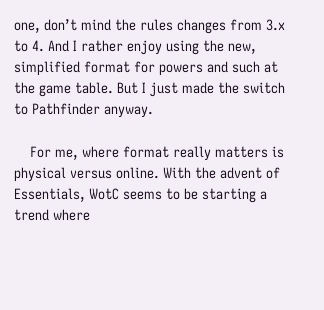one, don’t mind the rules changes from 3.x to 4. And I rather enjoy using the new, simplified format for powers and such at the game table. But I just made the switch to Pathfinder anyway.

    For me, where format really matters is physical versus online. With the advent of Essentials, WotC seems to be starting a trend where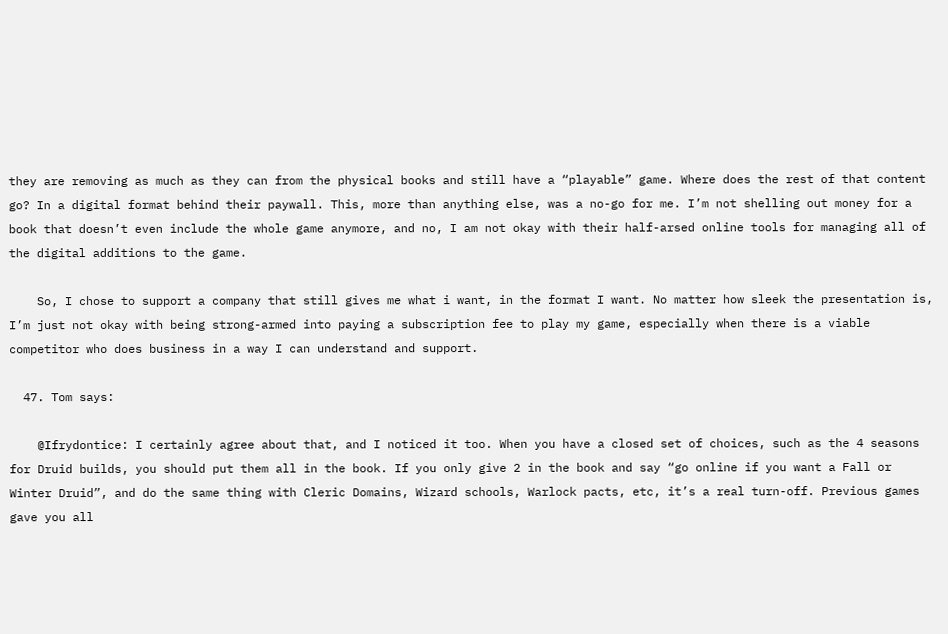they are removing as much as they can from the physical books and still have a “playable” game. Where does the rest of that content go? In a digital format behind their paywall. This, more than anything else, was a no-go for me. I’m not shelling out money for a book that doesn’t even include the whole game anymore, and no, I am not okay with their half-arsed online tools for managing all of the digital additions to the game.

    So, I chose to support a company that still gives me what i want, in the format I want. No matter how sleek the presentation is, I’m just not okay with being strong-armed into paying a subscription fee to play my game, especially when there is a viable competitor who does business in a way I can understand and support.

  47. Tom says:

    @Ifrydontice: I certainly agree about that, and I noticed it too. When you have a closed set of choices, such as the 4 seasons for Druid builds, you should put them all in the book. If you only give 2 in the book and say “go online if you want a Fall or Winter Druid”, and do the same thing with Cleric Domains, Wizard schools, Warlock pacts, etc, it’s a real turn-off. Previous games gave you all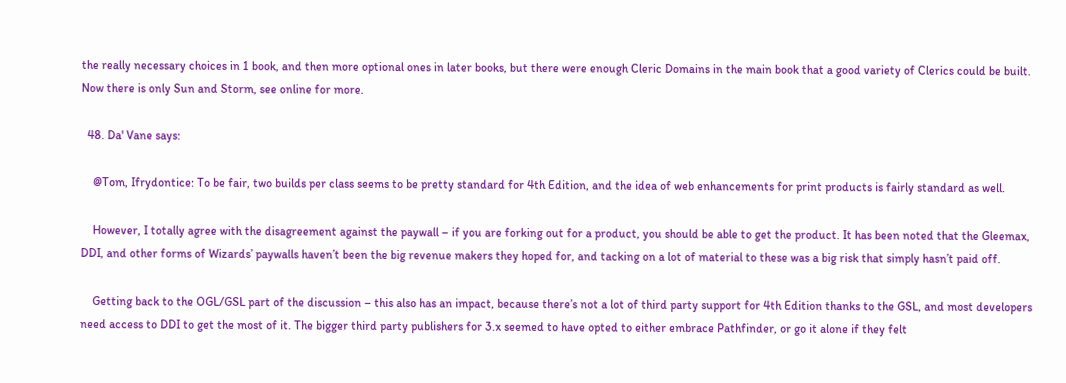the really necessary choices in 1 book, and then more optional ones in later books, but there were enough Cleric Domains in the main book that a good variety of Clerics could be built. Now there is only Sun and Storm, see online for more.

  48. Da' Vane says:

    @Tom, Ifrydontice: To be fair, two builds per class seems to be pretty standard for 4th Edition, and the idea of web enhancements for print products is fairly standard as well.

    However, I totally agree with the disagreement against the paywall – if you are forking out for a product, you should be able to get the product. It has been noted that the Gleemax, DDI, and other forms of Wizards’ paywalls haven’t been the big revenue makers they hoped for, and tacking on a lot of material to these was a big risk that simply hasn’t paid off.

    Getting back to the OGL/GSL part of the discussion – this also has an impact, because there’s not a lot of third party support for 4th Edition thanks to the GSL, and most developers need access to DDI to get the most of it. The bigger third party publishers for 3.x seemed to have opted to either embrace Pathfinder, or go it alone if they felt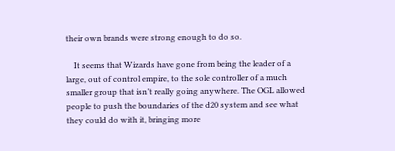their own brands were strong enough to do so.

    It seems that Wizards have gone from being the leader of a large, out of control empire, to the sole controller of a much smaller group that isn’t really going anywhere. The OGL allowed people to push the boundaries of the d20 system and see what they could do with it, bringing more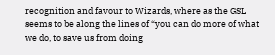recognition and favour to Wizards, where as the GSL seems to be along the lines of “you can do more of what we do, to save us from doing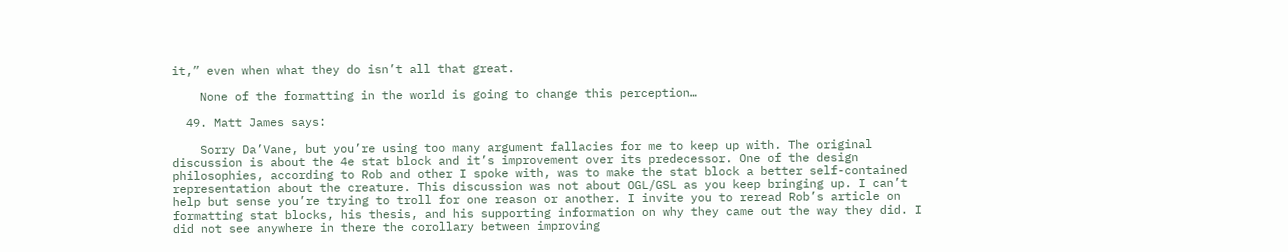it,” even when what they do isn’t all that great.

    None of the formatting in the world is going to change this perception…

  49. Matt James says:

    Sorry Da’Vane, but you’re using too many argument fallacies for me to keep up with. The original discussion is about the 4e stat block and it’s improvement over its predecessor. One of the design philosophies, according to Rob and other I spoke with, was to make the stat block a better self-contained representation about the creature. This discussion was not about OGL/GSL as you keep bringing up. I can’t help but sense you’re trying to troll for one reason or another. I invite you to reread Rob’s article on formatting stat blocks, his thesis, and his supporting information on why they came out the way they did. I did not see anywhere in there the corollary between improving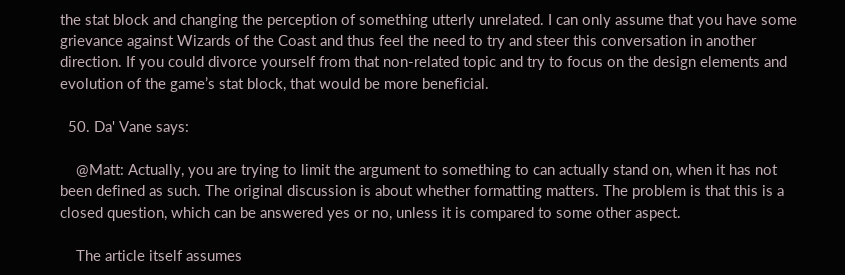the stat block and changing the perception of something utterly unrelated. I can only assume that you have some grievance against Wizards of the Coast and thus feel the need to try and steer this conversation in another direction. If you could divorce yourself from that non-related topic and try to focus on the design elements and evolution of the game’s stat block, that would be more beneficial.

  50. Da' Vane says:

    @Matt: Actually, you are trying to limit the argument to something to can actually stand on, when it has not been defined as such. The original discussion is about whether formatting matters. The problem is that this is a closed question, which can be answered yes or no, unless it is compared to some other aspect.

    The article itself assumes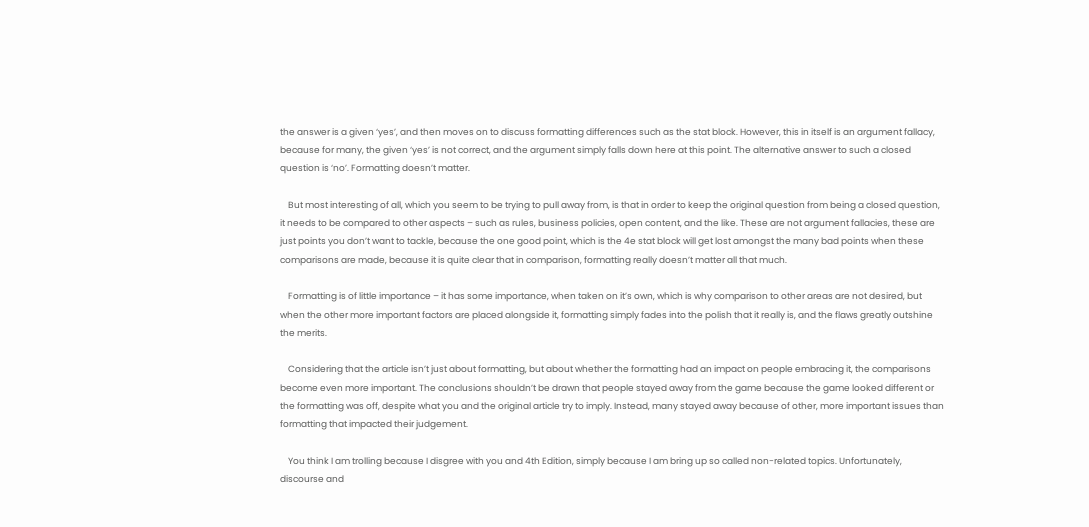the answer is a given ‘yes’, and then moves on to discuss formatting differences such as the stat block. However, this in itself is an argument fallacy, because for many, the given ‘yes’ is not correct, and the argument simply falls down here at this point. The alternative answer to such a closed question is ‘no’. Formatting doesn’t matter.

    But most interesting of all, which you seem to be trying to pull away from, is that in order to keep the original question from being a closed question, it needs to be compared to other aspects – such as rules, business policies, open content, and the like. These are not argument fallacies, these are just points you don’t want to tackle, because the one good point, which is the 4e stat block will get lost amongst the many bad points when these comparisons are made, because it is quite clear that in comparison, formatting really doesn’t matter all that much.

    Formatting is of little importance – it has some importance, when taken on it’s own, which is why comparison to other areas are not desired, but when the other more important factors are placed alongside it, formatting simply fades into the polish that it really is, and the flaws greatly outshine the merits.

    Considering that the article isn’t just about formatting, but about whether the formatting had an impact on people embracing it, the comparisons become even more important. The conclusions shouldn’t be drawn that people stayed away from the game because the game looked different or the formatting was off, despite what you and the original article try to imply. Instead, many stayed away because of other, more important issues than formatting that impacted their judgement.

    You think I am trolling because I disgree with you and 4th Edition, simply because I am bring up so called non-related topics. Unfortunately, discourse and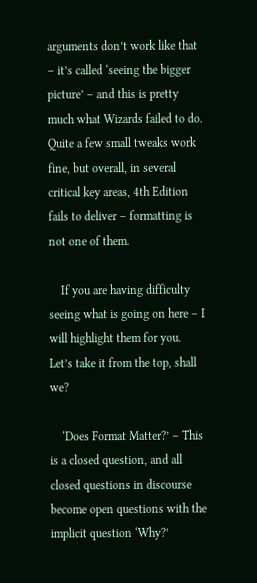arguments don’t work like that – it’s called ‘seeing the bigger picture’ – and this is pretty much what Wizards failed to do. Quite a few small tweaks work fine, but overall, in several critical key areas, 4th Edition fails to deliver – formatting is not one of them.

    If you are having difficulty seeing what is going on here – I will highlight them for you. Let’s take it from the top, shall we?

    ‘Does Format Matter?’ – This is a closed question, and all closed questions in discourse become open questions with the implicit question ‘Why?’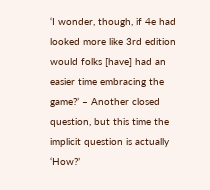‘I wonder, though, if 4e had looked more like 3rd edition would folks [have] had an easier time embracing the game?’ – Another closed question, but this time the implicit question is actually ‘How?’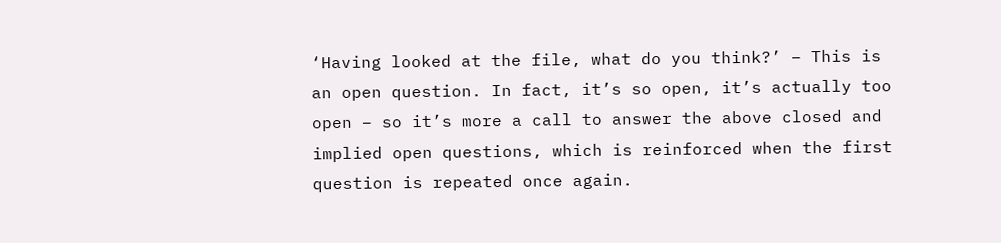‘Having looked at the file, what do you think?’ – This is an open question. In fact, it’s so open, it’s actually too open – so it’s more a call to answer the above closed and implied open questions, which is reinforced when the first question is repeated once again.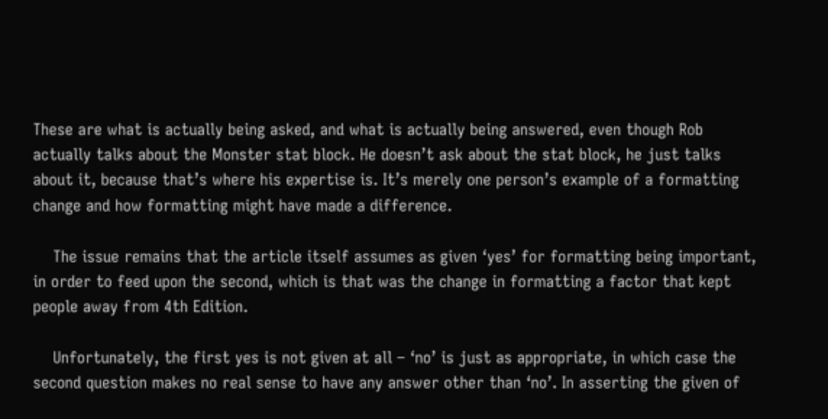These are what is actually being asked, and what is actually being answered, even though Rob actually talks about the Monster stat block. He doesn’t ask about the stat block, he just talks about it, because that’s where his expertise is. It’s merely one person’s example of a formatting change and how formatting might have made a difference.

    The issue remains that the article itself assumes as given ‘yes’ for formatting being important, in order to feed upon the second, which is that was the change in formatting a factor that kept people away from 4th Edition.

    Unfortunately, the first yes is not given at all – ‘no’ is just as appropriate, in which case the second question makes no real sense to have any answer other than ‘no’. In asserting the given of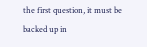the first question, it must be backed up in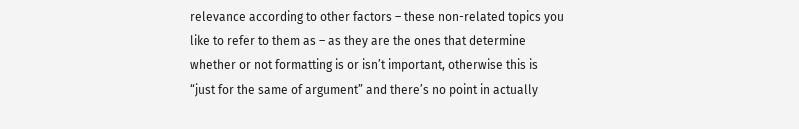relevance according to other factors – these non-related topics you like to refer to them as – as they are the ones that determine whether or not formatting is or isn’t important, otherwise this is “just for the same of argument” and there’s no point in actually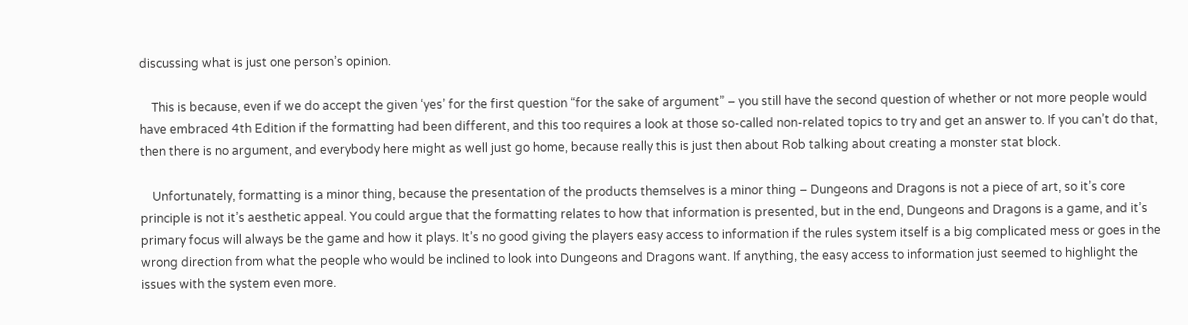discussing what is just one person’s opinion.

    This is because, even if we do accept the given ‘yes’ for the first question “for the sake of argument” – you still have the second question of whether or not more people would have embraced 4th Edition if the formatting had been different, and this too requires a look at those so-called non-related topics to try and get an answer to. If you can’t do that, then there is no argument, and everybody here might as well just go home, because really this is just then about Rob talking about creating a monster stat block.

    Unfortunately, formatting is a minor thing, because the presentation of the products themselves is a minor thing – Dungeons and Dragons is not a piece of art, so it’s core principle is not it’s aesthetic appeal. You could argue that the formatting relates to how that information is presented, but in the end, Dungeons and Dragons is a game, and it’s primary focus will always be the game and how it plays. It’s no good giving the players easy access to information if the rules system itself is a big complicated mess or goes in the wrong direction from what the people who would be inclined to look into Dungeons and Dragons want. If anything, the easy access to information just seemed to highlight the issues with the system even more.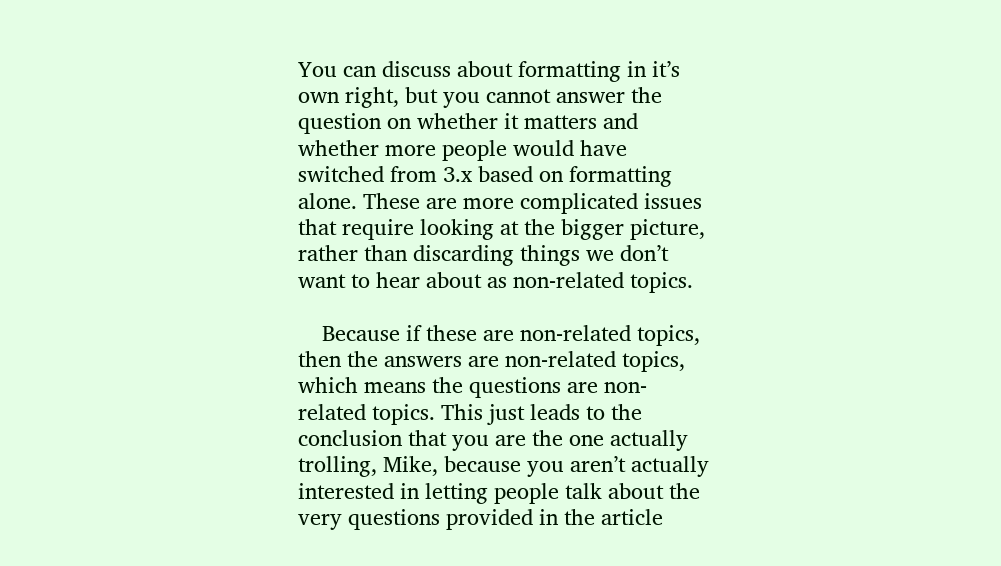You can discuss about formatting in it’s own right, but you cannot answer the question on whether it matters and whether more people would have switched from 3.x based on formatting alone. These are more complicated issues that require looking at the bigger picture, rather than discarding things we don’t want to hear about as non-related topics.

    Because if these are non-related topics, then the answers are non-related topics, which means the questions are non-related topics. This just leads to the conclusion that you are the one actually trolling, Mike, because you aren’t actually interested in letting people talk about the very questions provided in the article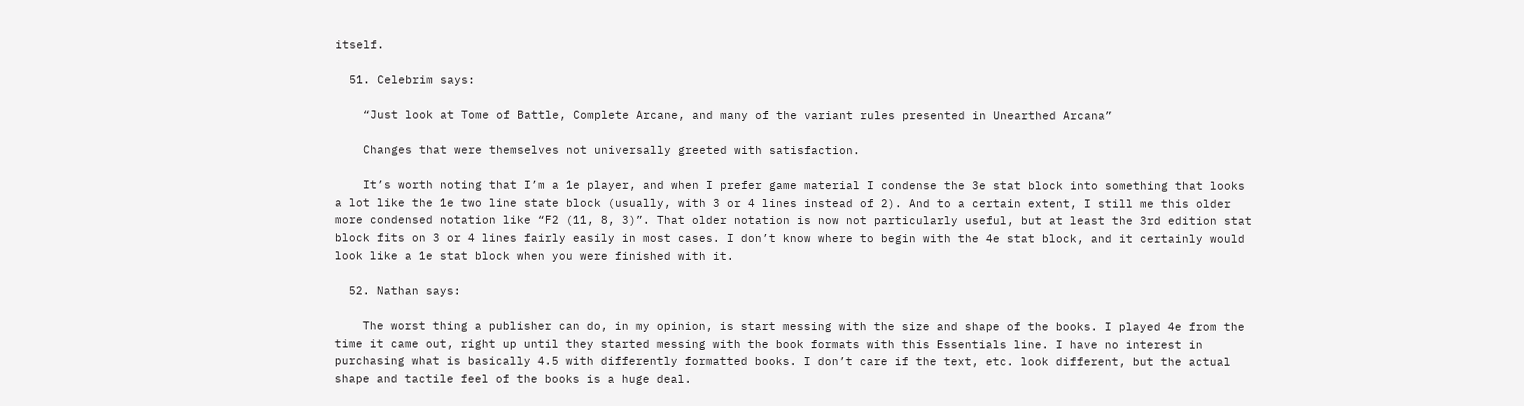itself.

  51. Celebrim says:

    “Just look at Tome of Battle, Complete Arcane, and many of the variant rules presented in Unearthed Arcana”

    Changes that were themselves not universally greeted with satisfaction.

    It’s worth noting that I’m a 1e player, and when I prefer game material I condense the 3e stat block into something that looks a lot like the 1e two line state block (usually, with 3 or 4 lines instead of 2). And to a certain extent, I still me this older more condensed notation like “F2 (11, 8, 3)”. That older notation is now not particularly useful, but at least the 3rd edition stat block fits on 3 or 4 lines fairly easily in most cases. I don’t know where to begin with the 4e stat block, and it certainly would look like a 1e stat block when you were finished with it.

  52. Nathan says:

    The worst thing a publisher can do, in my opinion, is start messing with the size and shape of the books. I played 4e from the time it came out, right up until they started messing with the book formats with this Essentials line. I have no interest in purchasing what is basically 4.5 with differently formatted books. I don’t care if the text, etc. look different, but the actual shape and tactile feel of the books is a huge deal.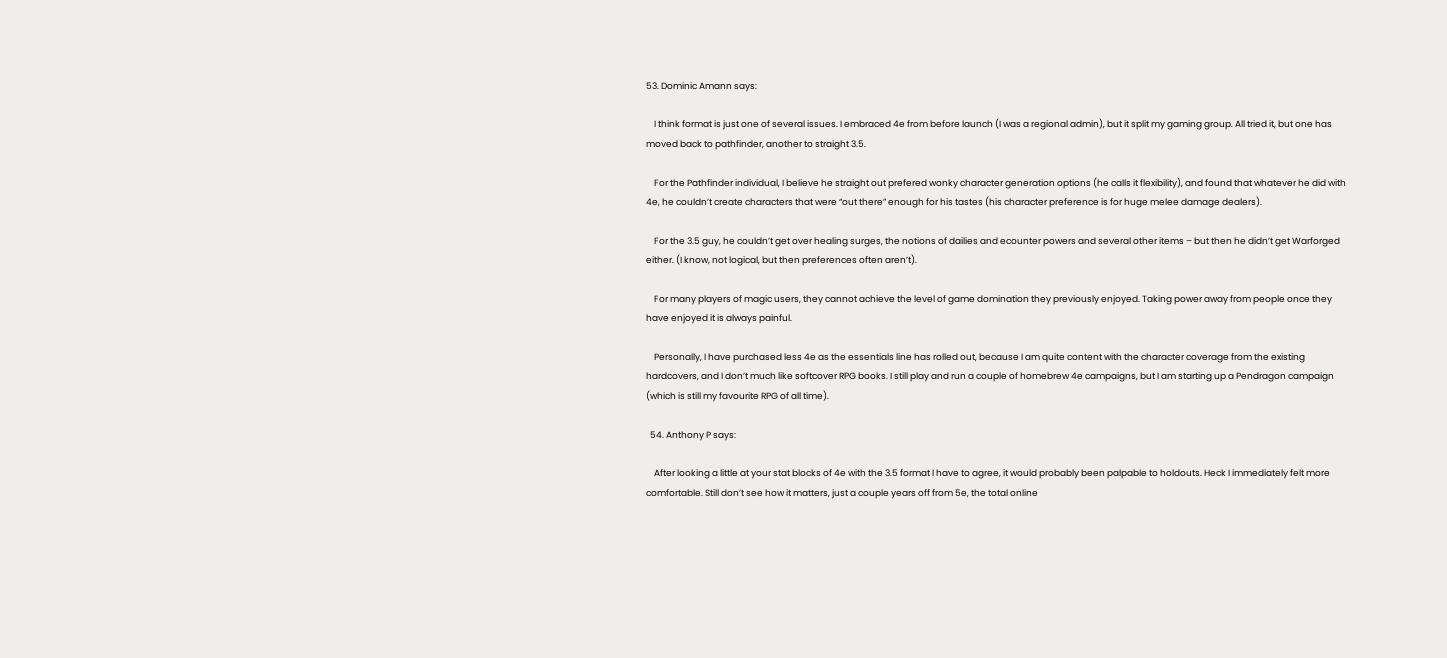53. Dominic Amann says:

    I think format is just one of several issues. I embraced 4e from before launch (I was a regional admin), but it split my gaming group. All tried it, but one has moved back to pathfinder, another to straight 3.5.

    For the Pathfinder individual, I believe he straight out prefered wonky character generation options (he calls it flexibility), and found that whatever he did with 4e, he couldn’t create characters that were “out there” enough for his tastes (his character preference is for huge melee damage dealers).

    For the 3.5 guy, he couldn’t get over healing surges, the notions of dailies and ecounter powers and several other items – but then he didn’t get Warforged either. (I know, not logical, but then preferences often aren’t).

    For many players of magic users, they cannot achieve the level of game domination they previously enjoyed. Taking power away from people once they have enjoyed it is always painful.

    Personally, I have purchased less 4e as the essentials line has rolled out, because I am quite content with the character coverage from the existing hardcovers, and I don’t much like softcover RPG books. I still play and run a couple of homebrew 4e campaigns, but I am starting up a Pendragon campaign (which is still my favourite RPG of all time).

  54. Anthony P says:

    After looking a little at your stat blocks of 4e with the 3.5 format I have to agree, it would probably been palpable to holdouts. Heck I immediately felt more comfortable. Still don’t see how it matters, just a couple years off from 5e, the total online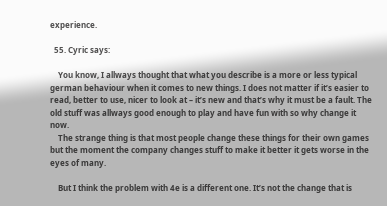experience.

  55. Cyric says:

    You know, I allways thought that what you describe is a more or less typical german behaviour when it comes to new things. I does not matter if it’s easier to read, better to use, nicer to look at – it’s new and that’s why it must be a fault. The old stuff was allways good enough to play and have fun with so why change it now.
    The strange thing is that most people change these things for their own games but the moment the company changes stuff to make it better it gets worse in the eyes of many.

    But I think the problem with 4e is a different one. It’s not the change that is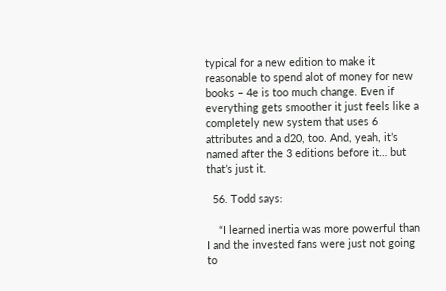typical for a new edition to make it reasonable to spend alot of money for new books – 4e is too much change. Even if everything gets smoother it just feels like a completely new system that uses 6 attributes and a d20, too. And, yeah, it’s named after the 3 editions before it… but that’s just it.

  56. Todd says:

    “I learned inertia was more powerful than I and the invested fans were just not going to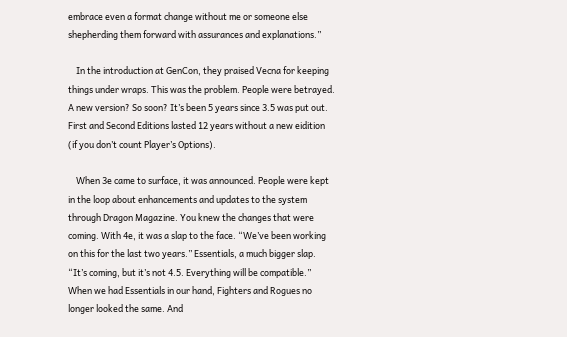embrace even a format change without me or someone else shepherding them forward with assurances and explanations.”

    In the introduction at GenCon, they praised Vecna for keeping things under wraps. This was the problem. People were betrayed. A new version? So soon? It’s been 5 years since 3.5 was put out. First and Second Editions lasted 12 years without a new eidition (if you don’t count Player’s Options).

    When 3e came to surface, it was announced. People were kept in the loop about enhancements and updates to the system through Dragon Magazine. You knew the changes that were coming. With 4e, it was a slap to the face. “We’ve been working on this for the last two years.” Essentials, a much bigger slap. “It’s coming, but it’s not 4.5. Everything will be compatible.” When we had Essentials in our hand, Fighters and Rogues no longer looked the same. And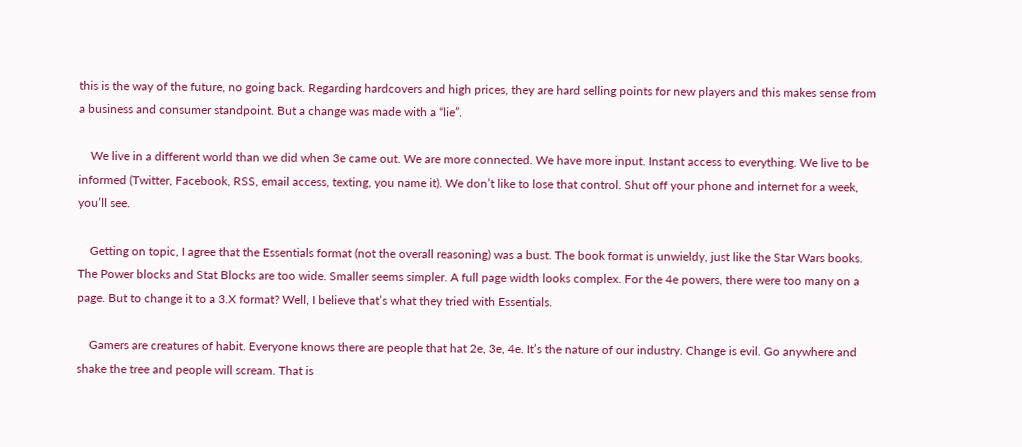this is the way of the future, no going back. Regarding hardcovers and high prices, they are hard selling points for new players and this makes sense from a business and consumer standpoint. But a change was made with a “lie”.

    We live in a different world than we did when 3e came out. We are more connected. We have more input. Instant access to everything. We live to be informed (Twitter, Facebook, RSS, email access, texting, you name it). We don’t like to lose that control. Shut off your phone and internet for a week, you’ll see.

    Getting on topic, I agree that the Essentials format (not the overall reasoning) was a bust. The book format is unwieldy, just like the Star Wars books. The Power blocks and Stat Blocks are too wide. Smaller seems simpler. A full page width looks complex. For the 4e powers, there were too many on a page. But to change it to a 3.X format? Well, I believe that’s what they tried with Essentials.

    Gamers are creatures of habit. Everyone knows there are people that hat 2e, 3e, 4e. It’s the nature of our industry. Change is evil. Go anywhere and shake the tree and people will scream. That is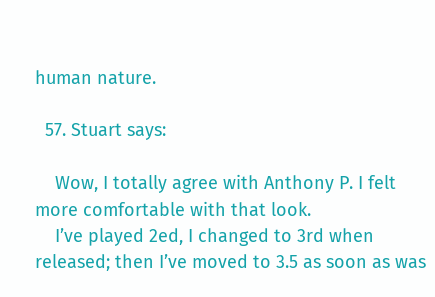human nature.

  57. Stuart says:

    Wow, I totally agree with Anthony P. I felt more comfortable with that look.
    I’ve played 2ed, I changed to 3rd when released; then I’ve moved to 3.5 as soon as was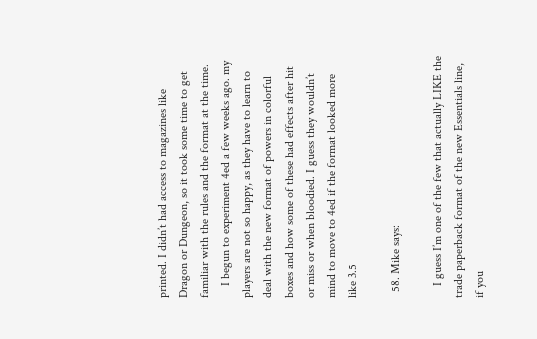printed. I didn’t had access to magazines like Dragon or Dungeon, so it took some time to get familiar with the rules and the format at the time.
    I begun to experiment 4ed a few weeks ago. my players are not so happy, as they have to learn to deal with the new format of powers in colorful boxes and how some of these had effects after hit or miss or when bloodied. I guess they wouldn’t mind to move to 4ed if the format looked more like 3.5

  58. Mike says:

    I guess I’m one of the few that actually LIKE the trade paperback format of the new Essentials line, if you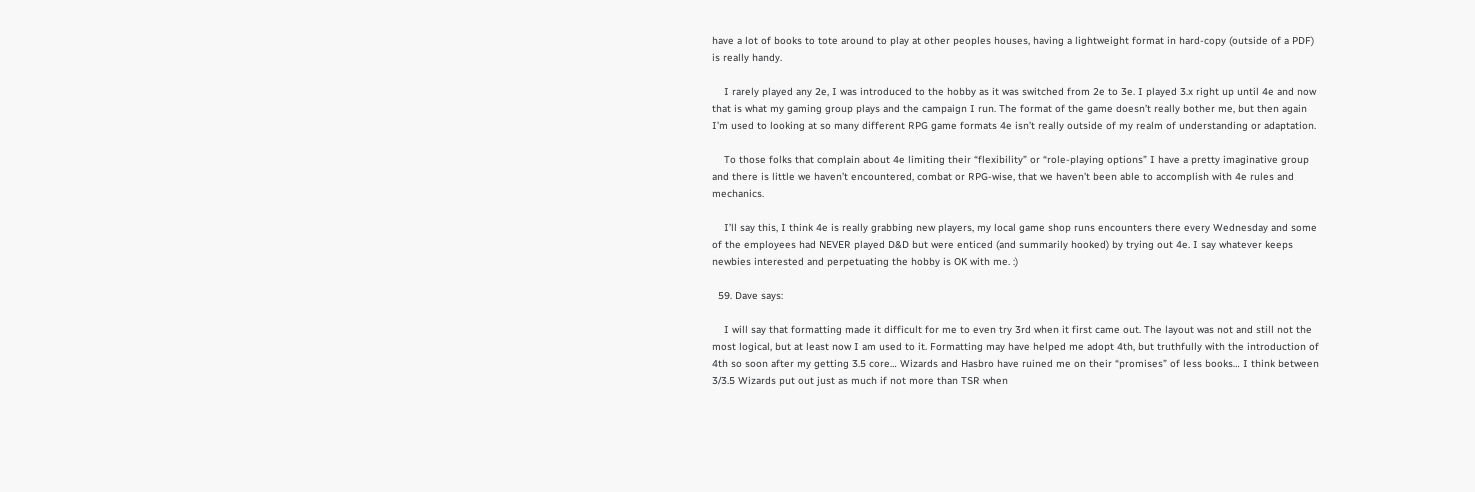have a lot of books to tote around to play at other peoples houses, having a lightweight format in hard-copy (outside of a PDF) is really handy.

    I rarely played any 2e, I was introduced to the hobby as it was switched from 2e to 3e. I played 3.x right up until 4e and now that is what my gaming group plays and the campaign I run. The format of the game doesn’t really bother me, but then again I’m used to looking at so many different RPG game formats 4e isn’t really outside of my realm of understanding or adaptation.

    To those folks that complain about 4e limiting their “flexibility” or “role-playing options” I have a pretty imaginative group and there is little we haven’t encountered, combat or RPG-wise, that we haven’t been able to accomplish with 4e rules and mechanics.

    I’ll say this, I think 4e is really grabbing new players, my local game shop runs encounters there every Wednesday and some of the employees had NEVER played D&D but were enticed (and summarily hooked) by trying out 4e. I say whatever keeps newbies interested and perpetuating the hobby is OK with me. :)

  59. Dave says:

    I will say that formatting made it difficult for me to even try 3rd when it first came out. The layout was not and still not the most logical, but at least now I am used to it. Formatting may have helped me adopt 4th, but truthfully with the introduction of 4th so soon after my getting 3.5 core… Wizards and Hasbro have ruined me on their “promises” of less books… I think between 3/3.5 Wizards put out just as much if not more than TSR when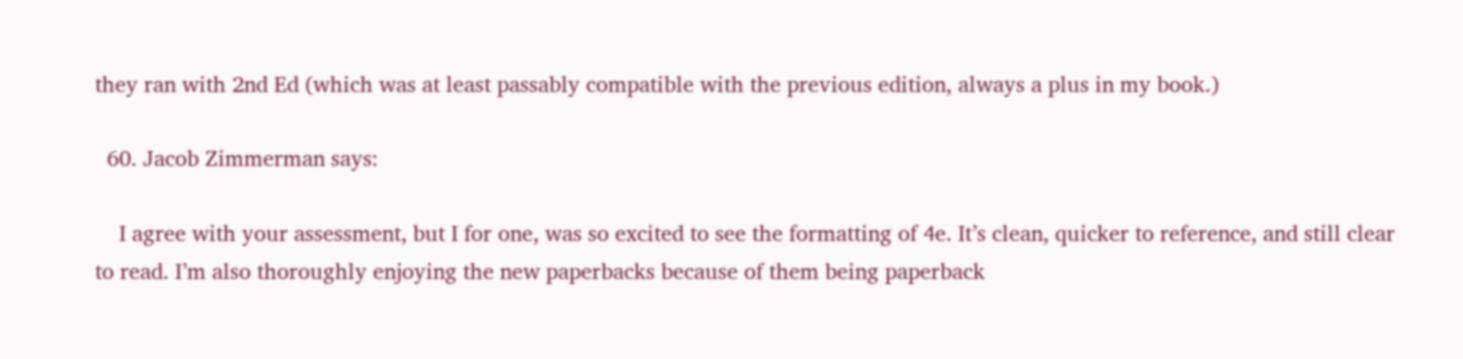they ran with 2nd Ed (which was at least passably compatible with the previous edition, always a plus in my book.)

  60. Jacob Zimmerman says:

    I agree with your assessment, but I for one, was so excited to see the formatting of 4e. It’s clean, quicker to reference, and still clear to read. I’m also thoroughly enjoying the new paperbacks because of them being paperback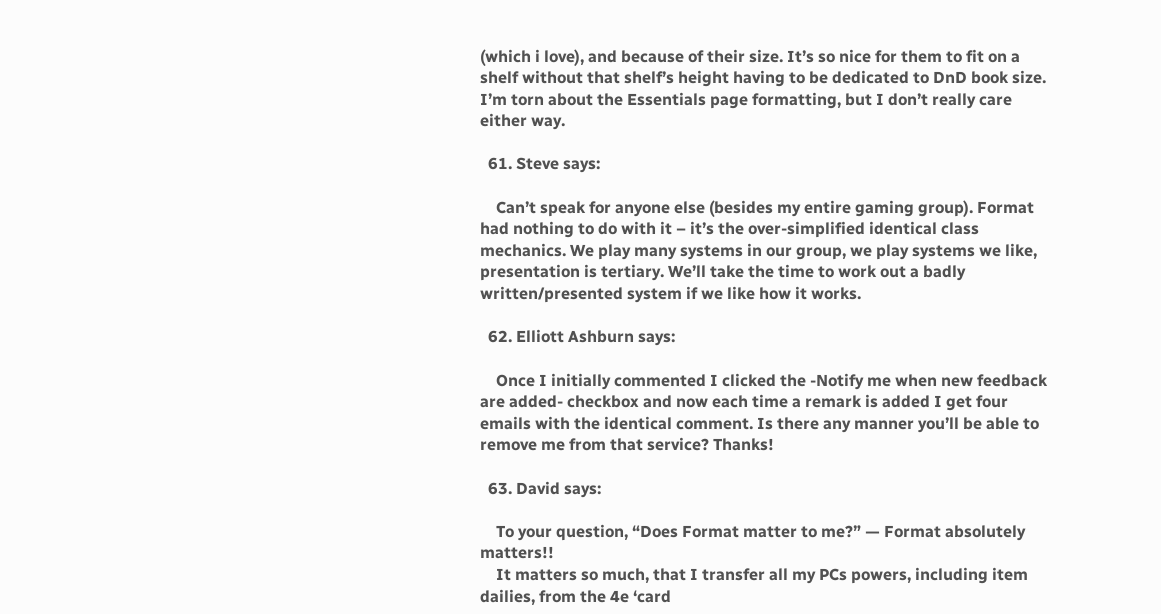(which i love), and because of their size. It’s so nice for them to fit on a shelf without that shelf’s height having to be dedicated to DnD book size. I’m torn about the Essentials page formatting, but I don’t really care either way.

  61. Steve says:

    Can’t speak for anyone else (besides my entire gaming group). Format had nothing to do with it – it’s the over-simplified identical class mechanics. We play many systems in our group, we play systems we like, presentation is tertiary. We’ll take the time to work out a badly written/presented system if we like how it works.

  62. Elliott Ashburn says:

    Once I initially commented I clicked the -Notify me when new feedback are added- checkbox and now each time a remark is added I get four emails with the identical comment. Is there any manner you’ll be able to remove me from that service? Thanks!

  63. David says:

    To your question, “Does Format matter to me?” — Format absolutely matters!!
    It matters so much, that I transfer all my PCs powers, including item dailies, from the 4e ‘card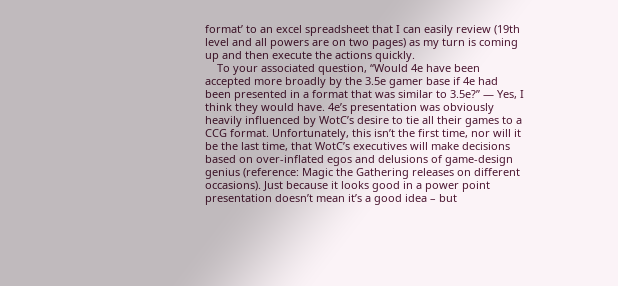format’ to an excel spreadsheet that I can easily review (19th level and all powers are on two pages) as my turn is coming up and then execute the actions quickly.
    To your associated question, “Would 4e have been accepted more broadly by the 3.5e gamer base if 4e had been presented in a format that was similar to 3.5e?” — Yes, I think they would have. 4e’s presentation was obviously heavily influenced by WotC’s desire to tie all their games to a CCG format. Unfortunately, this isn’t the first time, nor will it be the last time, that WotC’s executives will make decisions based on over-inflated egos and delusions of game-design genius (reference: Magic the Gathering releases on different occasions). Just because it looks good in a power point presentation doesn’t mean it’s a good idea – but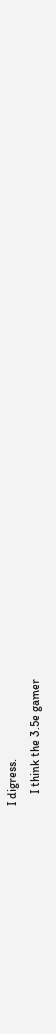I digress.
    I think the 3.5e gamer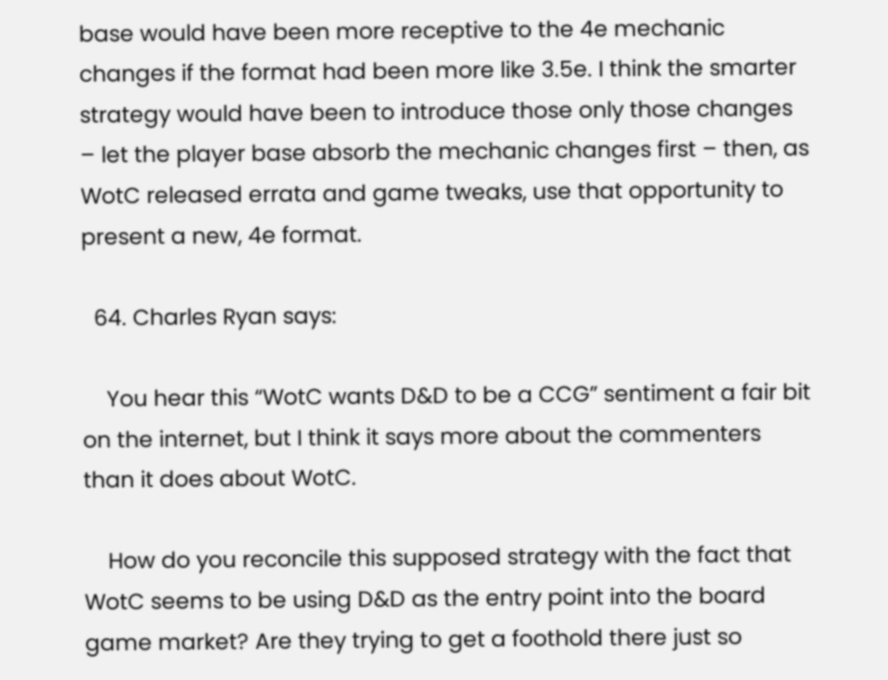base would have been more receptive to the 4e mechanic changes if the format had been more like 3.5e. I think the smarter strategy would have been to introduce those only those changes – let the player base absorb the mechanic changes first – then, as WotC released errata and game tweaks, use that opportunity to present a new, 4e format.

  64. Charles Ryan says:

    You hear this “WotC wants D&D to be a CCG” sentiment a fair bit on the internet, but I think it says more about the commenters than it does about WotC.

    How do you reconcile this supposed strategy with the fact that WotC seems to be using D&D as the entry point into the board game market? Are they trying to get a foothold there just so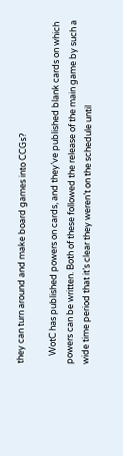they can turn around and make board games into CCGs?

    WotC has published powers on cards, and they’ve published blank cards on which powers can be written. Both of these followed the release of the main game by such a wide time period that it’s clear they weren’t on the schedule until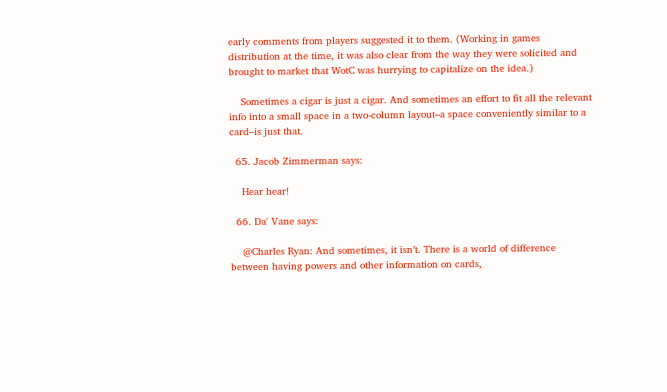early comments from players suggested it to them. (Working in games distribution at the time, it was also clear from the way they were solicited and brought to market that WotC was hurrying to capitalize on the idea.)

    Sometimes a cigar is just a cigar. And sometimes an effort to fit all the relevant info into a small space in a two-column layout–a space conveniently similar to a card–is just that.

  65. Jacob Zimmerman says:

    Hear hear!

  66. Da' Vane says:

    @Charles Ryan: And sometimes, it isn’t. There is a world of difference between having powers and other information on cards,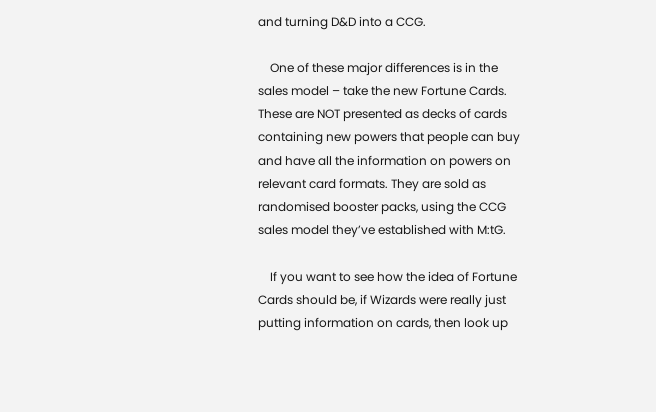and turning D&D into a CCG.

    One of these major differences is in the sales model – take the new Fortune Cards. These are NOT presented as decks of cards containing new powers that people can buy and have all the information on powers on relevant card formats. They are sold as randomised booster packs, using the CCG sales model they’ve established with M:tG.

    If you want to see how the idea of Fortune Cards should be, if Wizards were really just putting information on cards, then look up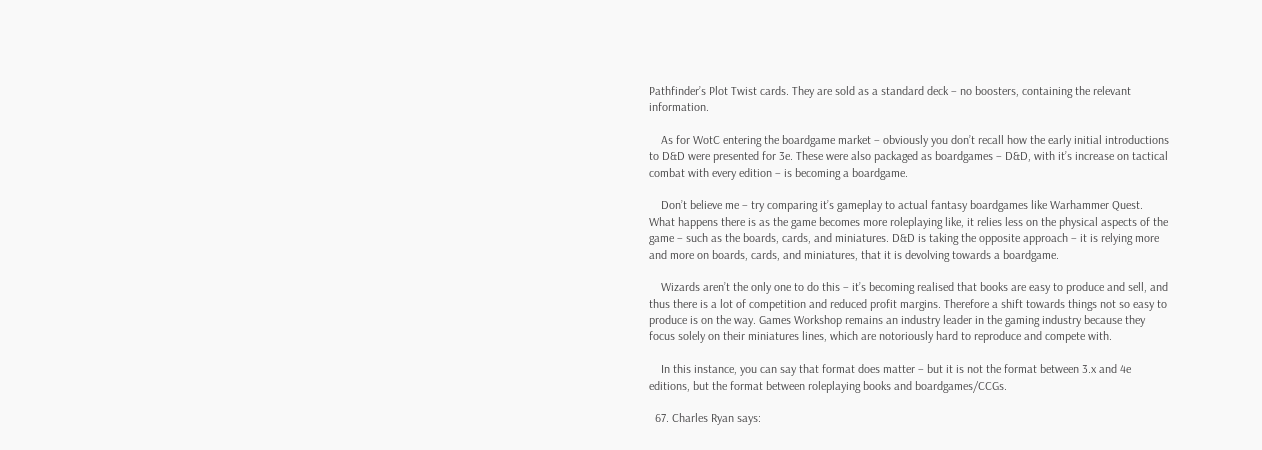Pathfinder’s Plot Twist cards. They are sold as a standard deck – no boosters, containing the relevant information.

    As for WotC entering the boardgame market – obviously you don’t recall how the early initial introductions to D&D were presented for 3e. These were also packaged as boardgames – D&D, with it’s increase on tactical combat with every edition – is becoming a boardgame.

    Don’t believe me – try comparing it’s gameplay to actual fantasy boardgames like Warhammer Quest. What happens there is as the game becomes more roleplaying like, it relies less on the physical aspects of the game – such as the boards, cards, and miniatures. D&D is taking the opposite approach – it is relying more and more on boards, cards, and miniatures, that it is devolving towards a boardgame.

    Wizards aren’t the only one to do this – it’s becoming realised that books are easy to produce and sell, and thus there is a lot of competition and reduced profit margins. Therefore a shift towards things not so easy to produce is on the way. Games Workshop remains an industry leader in the gaming industry because they focus solely on their miniatures lines, which are notoriously hard to reproduce and compete with.

    In this instance, you can say that format does matter – but it is not the format between 3.x and 4e editions, but the format between roleplaying books and boardgames/CCGs.

  67. Charles Ryan says: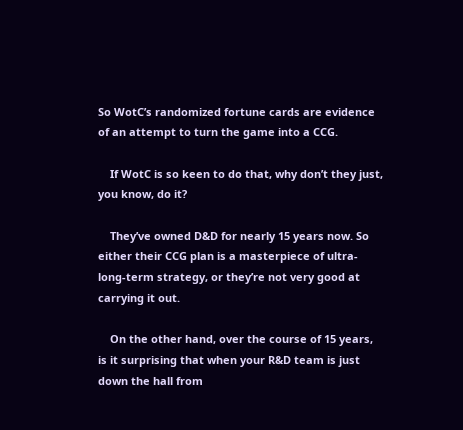So WotC’s randomized fortune cards are evidence of an attempt to turn the game into a CCG.

    If WotC is so keen to do that, why don’t they just, you know, do it?

    They’ve owned D&D for nearly 15 years now. So either their CCG plan is a masterpiece of ultra-long-term strategy, or they’re not very good at carrying it out.

    On the other hand, over the course of 15 years, is it surprising that when your R&D team is just down the hall from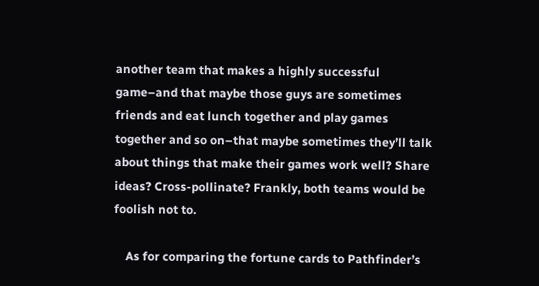another team that makes a highly successful game–and that maybe those guys are sometimes friends and eat lunch together and play games together and so on–that maybe sometimes they’ll talk about things that make their games work well? Share ideas? Cross-pollinate? Frankly, both teams would be foolish not to.

    As for comparing the fortune cards to Pathfinder’s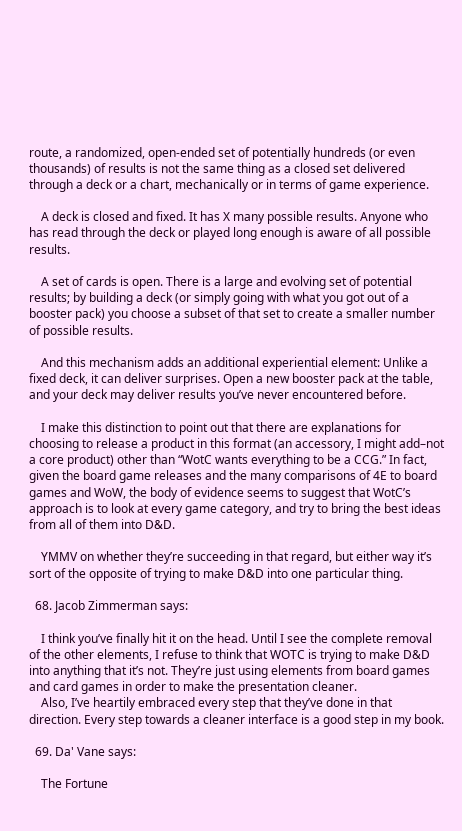route, a randomized, open-ended set of potentially hundreds (or even thousands) of results is not the same thing as a closed set delivered through a deck or a chart, mechanically or in terms of game experience.

    A deck is closed and fixed. It has X many possible results. Anyone who has read through the deck or played long enough is aware of all possible results.

    A set of cards is open. There is a large and evolving set of potential results; by building a deck (or simply going with what you got out of a booster pack) you choose a subset of that set to create a smaller number of possible results.

    And this mechanism adds an additional experiential element: Unlike a fixed deck, it can deliver surprises. Open a new booster pack at the table, and your deck may deliver results you’ve never encountered before.

    I make this distinction to point out that there are explanations for choosing to release a product in this format (an accessory, I might add–not a core product) other than “WotC wants everything to be a CCG.” In fact, given the board game releases and the many comparisons of 4E to board games and WoW, the body of evidence seems to suggest that WotC’s approach is to look at every game category, and try to bring the best ideas from all of them into D&D.

    YMMV on whether they’re succeeding in that regard, but either way it’s sort of the opposite of trying to make D&D into one particular thing.

  68. Jacob Zimmerman says:

    I think you’ve finally hit it on the head. Until I see the complete removal of the other elements, I refuse to think that WOTC is trying to make D&D into anything that it’s not. They’re just using elements from board games and card games in order to make the presentation cleaner.
    Also, I’ve heartily embraced every step that they’ve done in that direction. Every step towards a cleaner interface is a good step in my book.

  69. Da' Vane says:

    The Fortune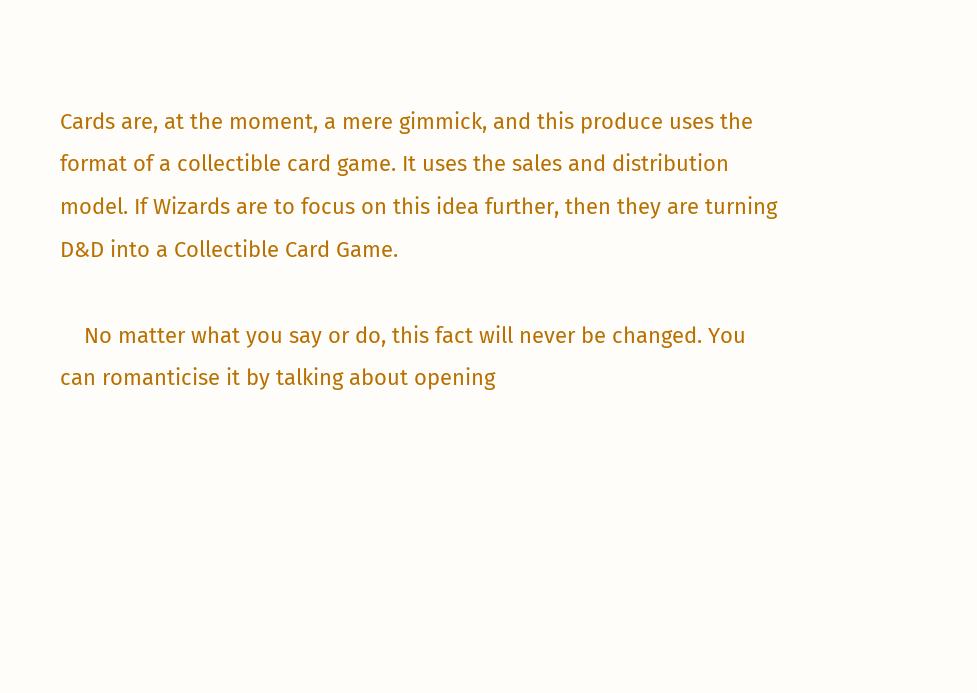Cards are, at the moment, a mere gimmick, and this produce uses the format of a collectible card game. It uses the sales and distribution model. If Wizards are to focus on this idea further, then they are turning D&D into a Collectible Card Game.

    No matter what you say or do, this fact will never be changed. You can romanticise it by talking about opening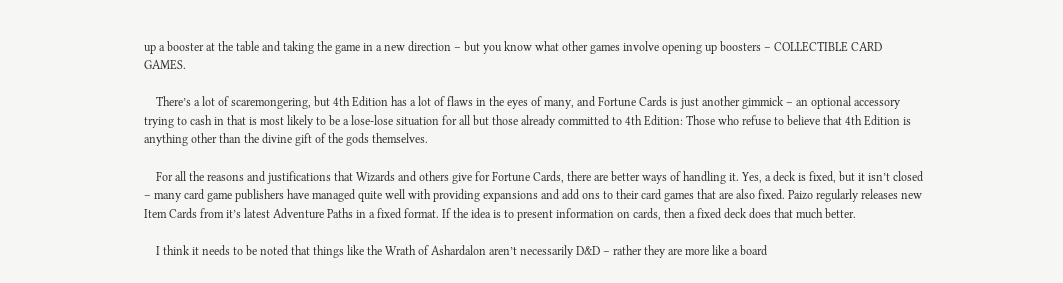up a booster at the table and taking the game in a new direction – but you know what other games involve opening up boosters – COLLECTIBLE CARD GAMES.

    There’s a lot of scaremongering, but 4th Edition has a lot of flaws in the eyes of many, and Fortune Cards is just another gimmick – an optional accessory trying to cash in that is most likely to be a lose-lose situation for all but those already committed to 4th Edition: Those who refuse to believe that 4th Edition is anything other than the divine gift of the gods themselves.

    For all the reasons and justifications that Wizards and others give for Fortune Cards, there are better ways of handling it. Yes, a deck is fixed, but it isn’t closed – many card game publishers have managed quite well with providing expansions and add ons to their card games that are also fixed. Paizo regularly releases new Item Cards from it’s latest Adventure Paths in a fixed format. If the idea is to present information on cards, then a fixed deck does that much better.

    I think it needs to be noted that things like the Wrath of Ashardalon aren’t necessarily D&D – rather they are more like a board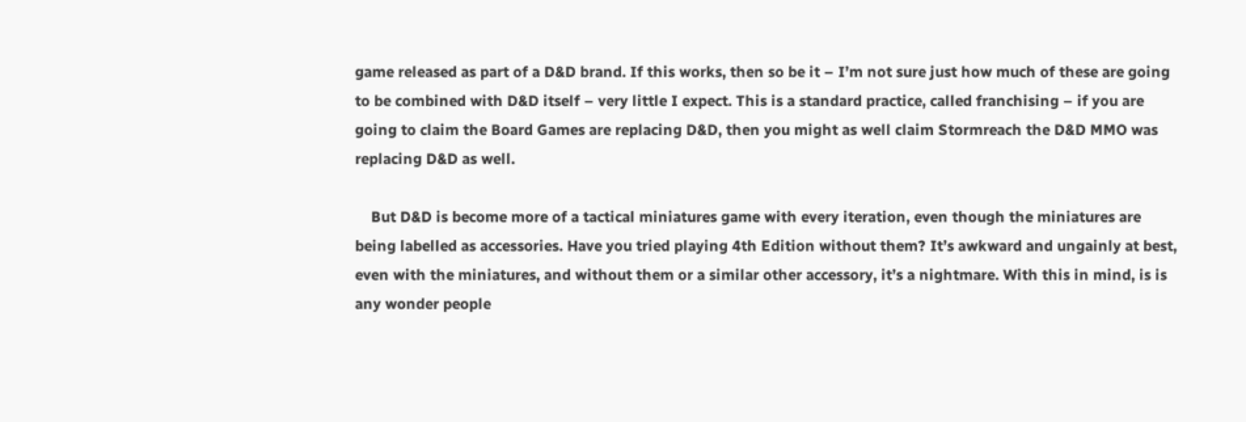game released as part of a D&D brand. If this works, then so be it – I’m not sure just how much of these are going to be combined with D&D itself – very little I expect. This is a standard practice, called franchising – if you are going to claim the Board Games are replacing D&D, then you might as well claim Stormreach the D&D MMO was replacing D&D as well.

    But D&D is become more of a tactical miniatures game with every iteration, even though the miniatures are being labelled as accessories. Have you tried playing 4th Edition without them? It’s awkward and ungainly at best, even with the miniatures, and without them or a similar other accessory, it’s a nightmare. With this in mind, is is any wonder people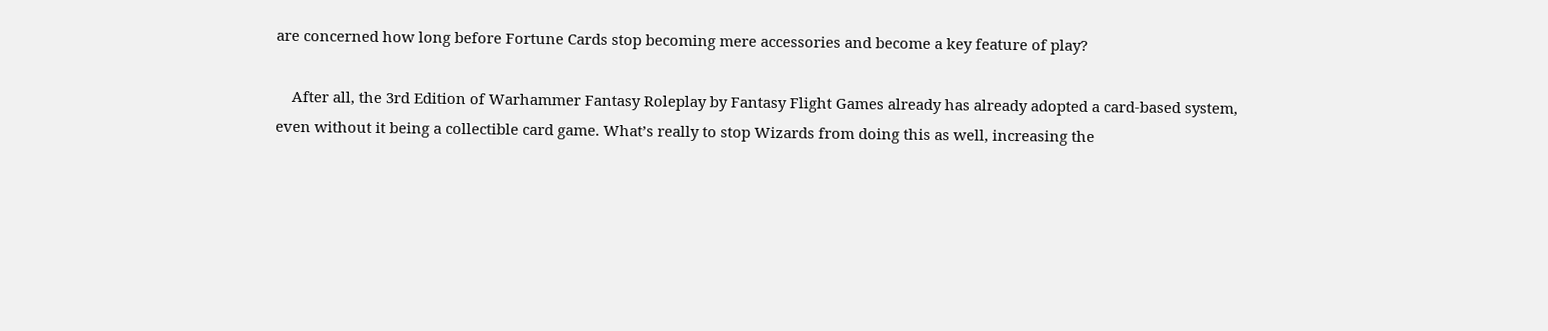are concerned how long before Fortune Cards stop becoming mere accessories and become a key feature of play?

    After all, the 3rd Edition of Warhammer Fantasy Roleplay by Fantasy Flight Games already has already adopted a card-based system, even without it being a collectible card game. What’s really to stop Wizards from doing this as well, increasing the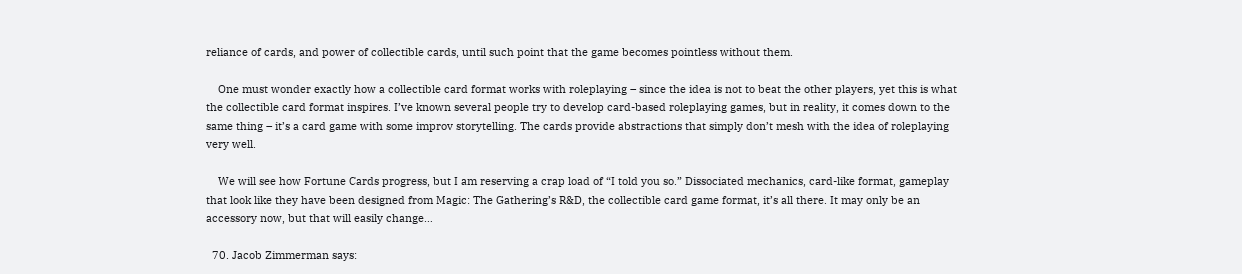reliance of cards, and power of collectible cards, until such point that the game becomes pointless without them.

    One must wonder exactly how a collectible card format works with roleplaying – since the idea is not to beat the other players, yet this is what the collectible card format inspires. I’ve known several people try to develop card-based roleplaying games, but in reality, it comes down to the same thing – it’s a card game with some improv storytelling. The cards provide abstractions that simply don’t mesh with the idea of roleplaying very well.

    We will see how Fortune Cards progress, but I am reserving a crap load of “I told you so.” Dissociated mechanics, card-like format, gameplay that look like they have been designed from Magic: The Gathering’s R&D, the collectible card game format, it’s all there. It may only be an accessory now, but that will easily change…

  70. Jacob Zimmerman says: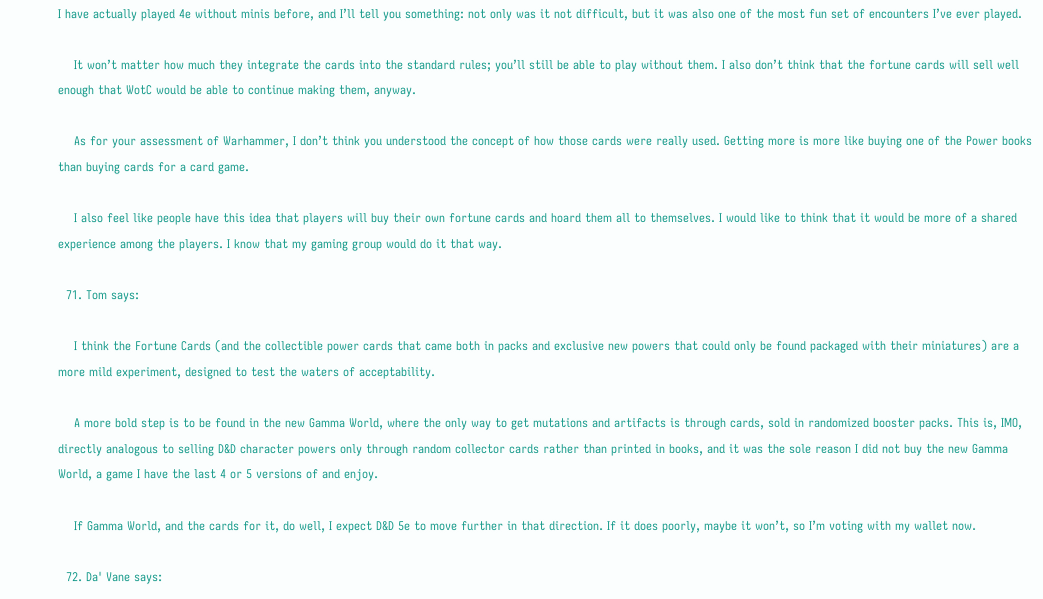I have actually played 4e without minis before, and I’ll tell you something: not only was it not difficult, but it was also one of the most fun set of encounters I’ve ever played.

    It won’t matter how much they integrate the cards into the standard rules; you’ll still be able to play without them. I also don’t think that the fortune cards will sell well enough that WotC would be able to continue making them, anyway.

    As for your assessment of Warhammer, I don’t think you understood the concept of how those cards were really used. Getting more is more like buying one of the Power books than buying cards for a card game.

    I also feel like people have this idea that players will buy their own fortune cards and hoard them all to themselves. I would like to think that it would be more of a shared experience among the players. I know that my gaming group would do it that way.

  71. Tom says:

    I think the Fortune Cards (and the collectible power cards that came both in packs and exclusive new powers that could only be found packaged with their miniatures) are a more mild experiment, designed to test the waters of acceptability.

    A more bold step is to be found in the new Gamma World, where the only way to get mutations and artifacts is through cards, sold in randomized booster packs. This is, IMO, directly analogous to selling D&D character powers only through random collector cards rather than printed in books, and it was the sole reason I did not buy the new Gamma World, a game I have the last 4 or 5 versions of and enjoy.

    If Gamma World, and the cards for it, do well, I expect D&D 5e to move further in that direction. If it does poorly, maybe it won’t, so I’m voting with my wallet now.

  72. Da' Vane says: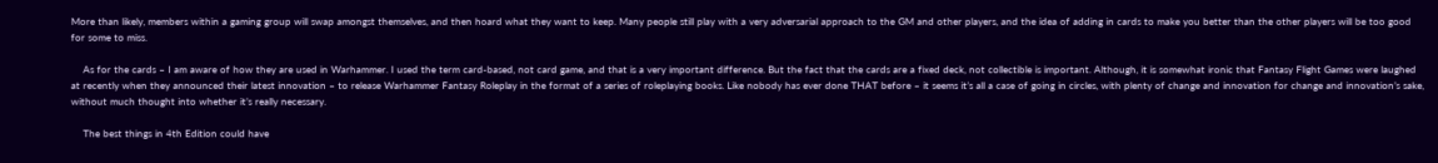More than likely, members within a gaming group will swap amongst themselves, and then hoard what they want to keep. Many people still play with a very adversarial approach to the GM and other players, and the idea of adding in cards to make you better than the other players will be too good for some to miss.

    As for the cards – I am aware of how they are used in Warhammer. I used the term card-based, not card game, and that is a very important difference. But the fact that the cards are a fixed deck, not collectible is important. Although, it is somewhat ironic that Fantasy Flight Games were laughed at recently when they announced their latest innovation – to release Warhammer Fantasy Roleplay in the format of a series of roleplaying books. Like nobody has ever done THAT before – it seems it’s all a case of going in circles, with plenty of change and innovation for change and innovation’s sake, without much thought into whether it’s really necessary.

    The best things in 4th Edition could have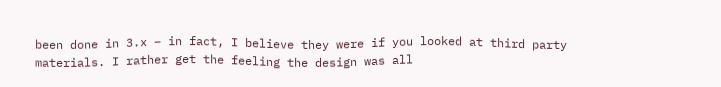been done in 3.x – in fact, I believe they were if you looked at third party materials. I rather get the feeling the design was all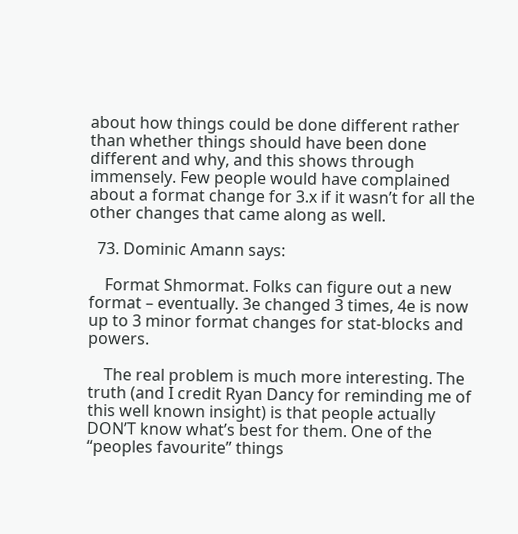about how things could be done different rather than whether things should have been done different and why, and this shows through immensely. Few people would have complained about a format change for 3.x if it wasn’t for all the other changes that came along as well.

  73. Dominic Amann says:

    Format Shmormat. Folks can figure out a new format – eventually. 3e changed 3 times, 4e is now up to 3 minor format changes for stat-blocks and powers.

    The real problem is much more interesting. The truth (and I credit Ryan Dancy for reminding me of this well known insight) is that people actually DON’T know what’s best for them. One of the “peoples favourite” things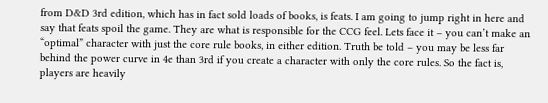from D&D 3rd edition, which has in fact sold loads of books, is feats. I am going to jump right in here and say that feats spoil the game. They are what is responsible for the CCG feel. Lets face it – you can’t make an “optimal” character with just the core rule books, in either edition. Truth be told – you may be less far behind the power curve in 4e than 3rd if you create a character with only the core rules. So the fact is, players are heavily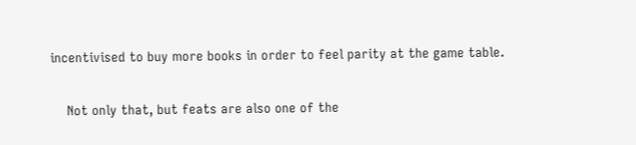incentivised to buy more books in order to feel parity at the game table.

    Not only that, but feats are also one of the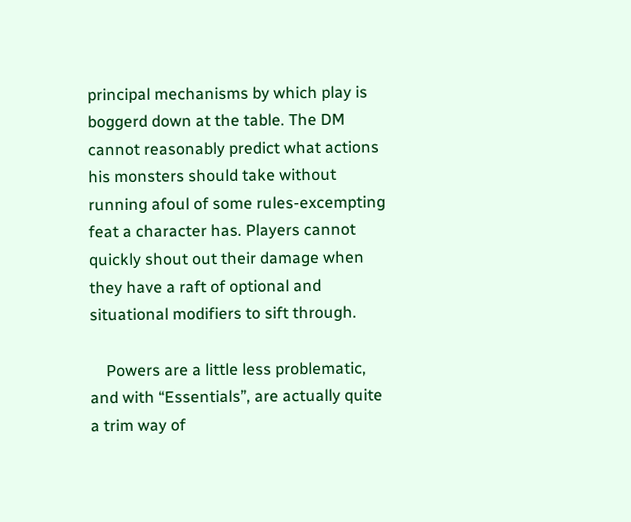principal mechanisms by which play is boggerd down at the table. The DM cannot reasonably predict what actions his monsters should take without running afoul of some rules-excempting feat a character has. Players cannot quickly shout out their damage when they have a raft of optional and situational modifiers to sift through.

    Powers are a little less problematic, and with “Essentials”, are actually quite a trim way of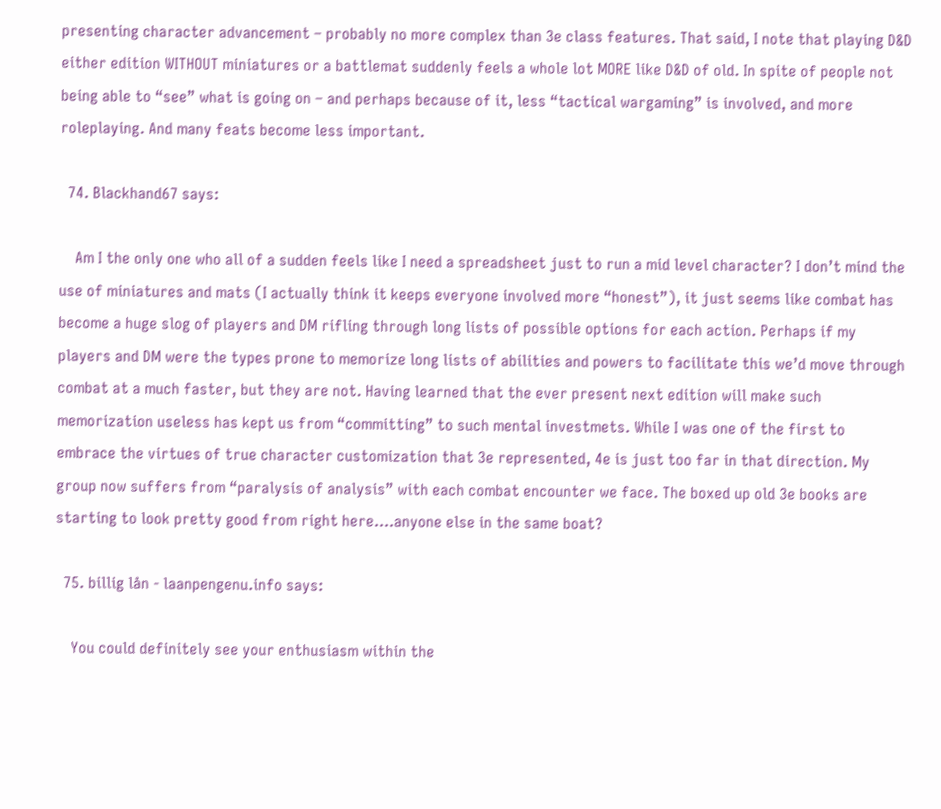presenting character advancement – probably no more complex than 3e class features. That said, I note that playing D&D either edition WITHOUT miniatures or a battlemat suddenly feels a whole lot MORE like D&D of old. In spite of people not being able to “see” what is going on – and perhaps because of it, less “tactical wargaming” is involved, and more roleplaying. And many feats become less important.

  74. Blackhand67 says:

    Am I the only one who all of a sudden feels like I need a spreadsheet just to run a mid level character? I don’t mind the use of miniatures and mats (I actually think it keeps everyone involved more “honest”), it just seems like combat has become a huge slog of players and DM rifling through long lists of possible options for each action. Perhaps if my players and DM were the types prone to memorize long lists of abilities and powers to facilitate this we’d move through combat at a much faster, but they are not. Having learned that the ever present next edition will make such memorization useless has kept us from “committing” to such mental investmets. While I was one of the first to embrace the virtues of true character customization that 3e represented, 4e is just too far in that direction. My group now suffers from “paralysis of analysis” with each combat encounter we face. The boxed up old 3e books are starting to look pretty good from right here….anyone else in the same boat?

  75. billig lån - laanpengenu.info says:

    You could definitely see your enthusiasm within the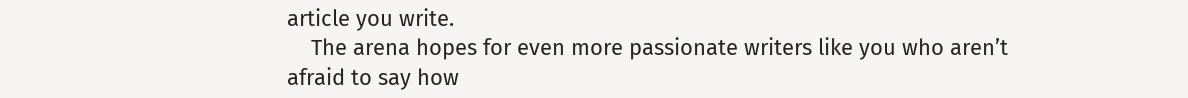article you write.
    The arena hopes for even more passionate writers like you who aren’t afraid to say how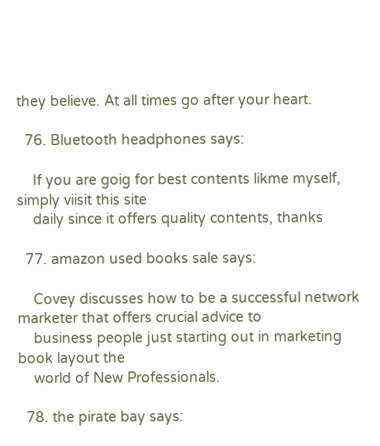they believe. At all times go after your heart.

  76. Bluetooth headphones says:

    If you are goig for best contents likme myself, simply viisit this site
    daily since it offers quality contents, thanks

  77. amazon used books sale says:

    Covey discusses how to be a successful network marketer that offers crucial advice to
    business people just starting out in marketing book layout the
    world of New Professionals.

  78. the pirate bay says: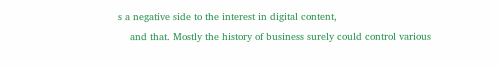s a negative side to the interest in digital content,
    and that. Mostly the history of business surely could control various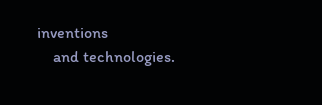inventions
    and technologies.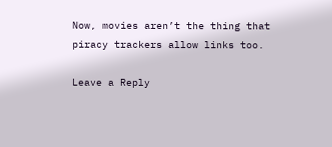Now, movies aren’t the thing that piracy trackers allow links too.

Leave a Reply